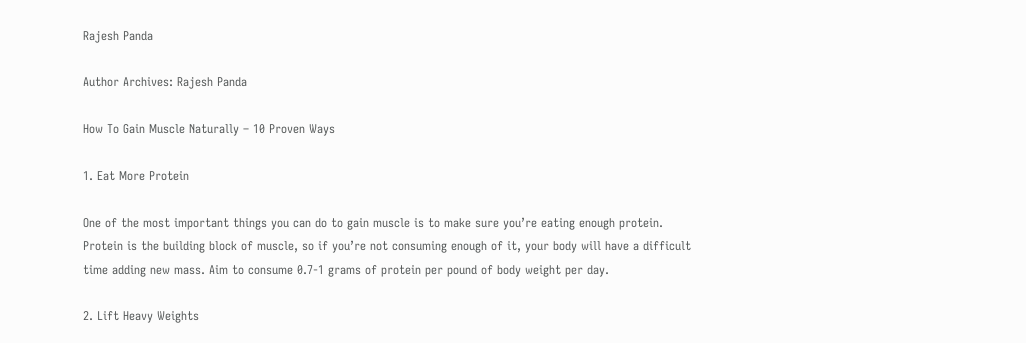Rajesh Panda

Author Archives: Rajesh Panda

How To Gain Muscle Naturally – 10 Proven Ways

1. Eat More Protein

One of the most important things you can do to gain muscle is to make sure you’re eating enough protein. Protein is the building block of muscle, so if you’re not consuming enough of it, your body will have a difficult time adding new mass. Aim to consume 0.7-1 grams of protein per pound of body weight per day.

2. Lift Heavy Weights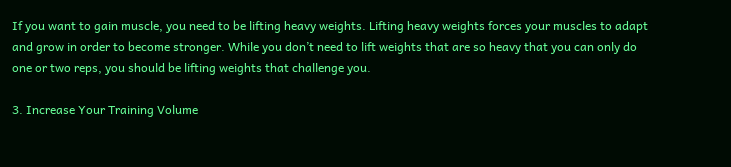If you want to gain muscle, you need to be lifting heavy weights. Lifting heavy weights forces your muscles to adapt and grow in order to become stronger. While you don’t need to lift weights that are so heavy that you can only do one or two reps, you should be lifting weights that challenge you.

3. Increase Your Training Volume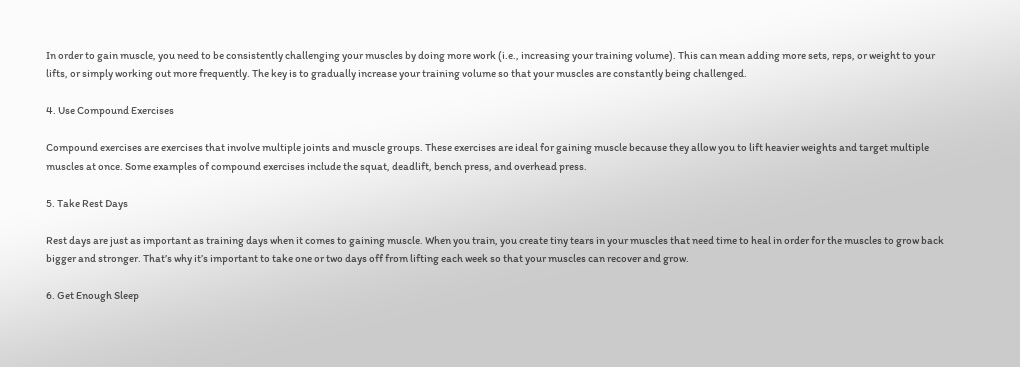In order to gain muscle, you need to be consistently challenging your muscles by doing more work (i.e., increasing your training volume). This can mean adding more sets, reps, or weight to your lifts, or simply working out more frequently. The key is to gradually increase your training volume so that your muscles are constantly being challenged.

4. Use Compound Exercises

Compound exercises are exercises that involve multiple joints and muscle groups. These exercises are ideal for gaining muscle because they allow you to lift heavier weights and target multiple muscles at once. Some examples of compound exercises include the squat, deadlift, bench press, and overhead press.

5. Take Rest Days

Rest days are just as important as training days when it comes to gaining muscle. When you train, you create tiny tears in your muscles that need time to heal in order for the muscles to grow back bigger and stronger. That’s why it’s important to take one or two days off from lifting each week so that your muscles can recover and grow.

6. Get Enough Sleep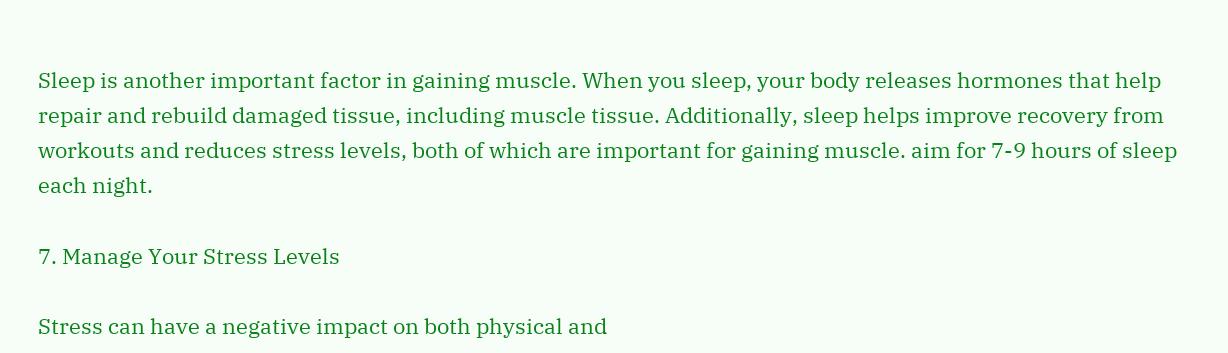Sleep is another important factor in gaining muscle. When you sleep, your body releases hormones that help repair and rebuild damaged tissue, including muscle tissue. Additionally, sleep helps improve recovery from workouts and reduces stress levels, both of which are important for gaining muscle. aim for 7-9 hours of sleep each night.

7. Manage Your Stress Levels

Stress can have a negative impact on both physical and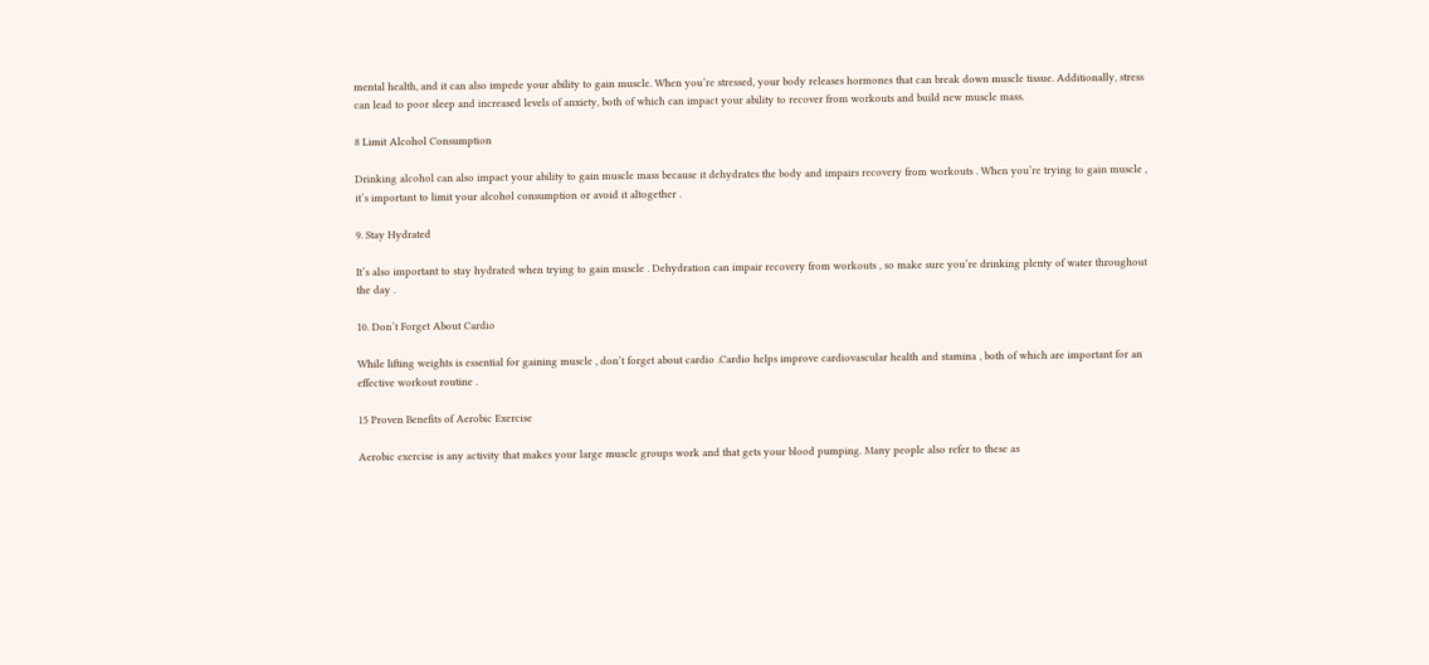mental health, and it can also impede your ability to gain muscle. When you’re stressed, your body releases hormones that can break down muscle tissue. Additionally, stress can lead to poor sleep and increased levels of anxiety, both of which can impact your ability to recover from workouts and build new muscle mass.

8 Limit Alcohol Consumption

Drinking alcohol can also impact your ability to gain muscle mass because it dehydrates the body and impairs recovery from workouts . When you’re trying to gain muscle , it’s important to limit your alcohol consumption or avoid it altogether .

9. Stay Hydrated

It’s also important to stay hydrated when trying to gain muscle . Dehydration can impair recovery from workouts , so make sure you’re drinking plenty of water throughout the day .

10. Don’t Forget About Cardio

While lifting weights is essential for gaining muscle , don’t forget about cardio .Cardio helps improve cardiovascular health and stamina , both of which are important for an effective workout routine .

15 Proven Benefits of Aerobic Exercise

Aerobic exercise is any activity that makes your large muscle groups work and that gets your blood pumping. Many people also refer to these as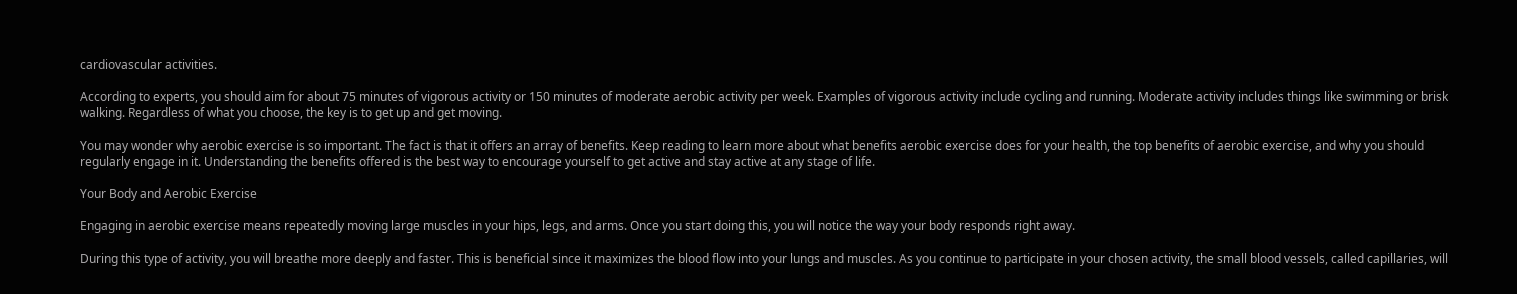cardiovascular activities.

According to experts, you should aim for about 75 minutes of vigorous activity or 150 minutes of moderate aerobic activity per week. Examples of vigorous activity include cycling and running. Moderate activity includes things like swimming or brisk walking. Regardless of what you choose, the key is to get up and get moving.

You may wonder why aerobic exercise is so important. The fact is that it offers an array of benefits. Keep reading to learn more about what benefits aerobic exercise does for your health, the top benefits of aerobic exercise, and why you should regularly engage in it. Understanding the benefits offered is the best way to encourage yourself to get active and stay active at any stage of life.

Your Body and Aerobic Exercise

Engaging in aerobic exercise means repeatedly moving large muscles in your hips, legs, and arms. Once you start doing this, you will notice the way your body responds right away.

During this type of activity, you will breathe more deeply and faster. This is beneficial since it maximizes the blood flow into your lungs and muscles. As you continue to participate in your chosen activity, the small blood vessels, called capillaries, will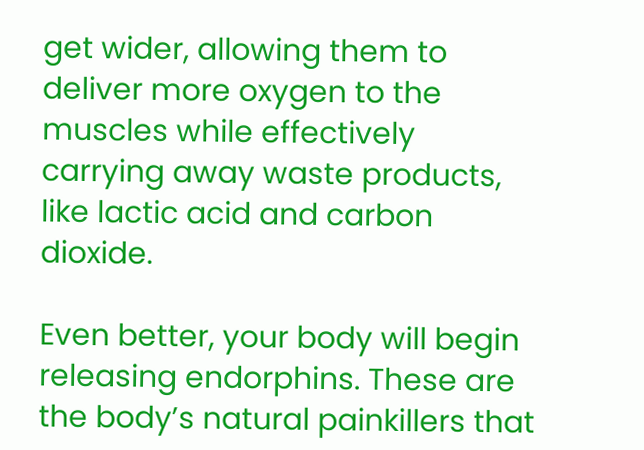get wider, allowing them to deliver more oxygen to the muscles while effectively carrying away waste products, like lactic acid and carbon dioxide.

Even better, your body will begin releasing endorphins. These are the body’s natural painkillers that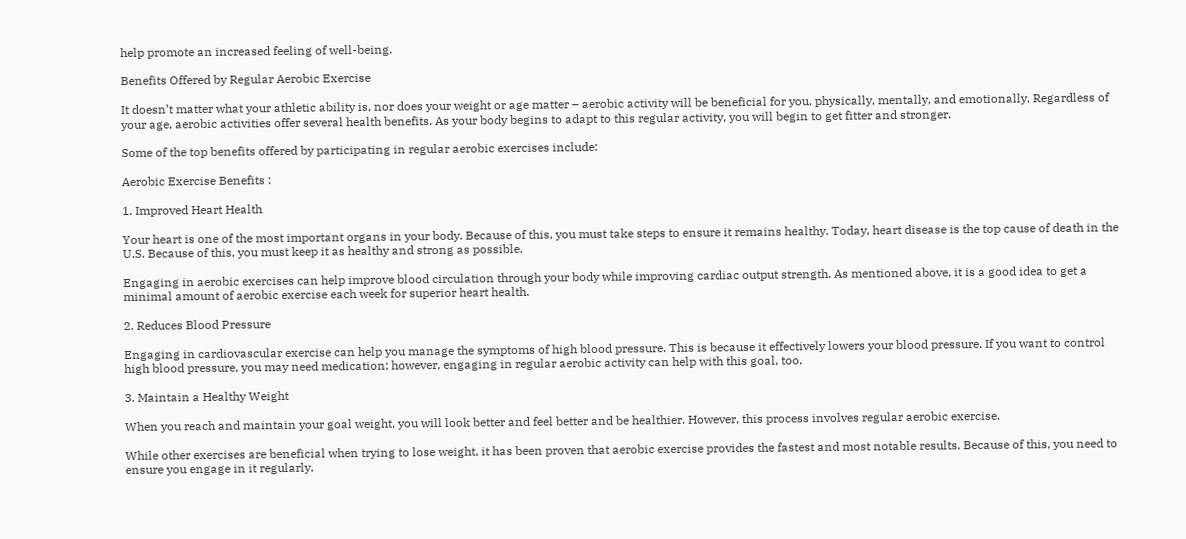help promote an increased feeling of well-being.

Benefits Offered by Regular Aerobic Exercise

It doesn’t matter what your athletic ability is, nor does your weight or age matter – aerobic activity will be beneficial for you, physically, mentally, and emotionally. Regardless of your age, aerobic activities offer several health benefits. As your body begins to adapt to this regular activity, you will begin to get fitter and stronger.

Some of the top benefits offered by participating in regular aerobic exercises include:

Aerobic Exercise Benefits :

1. Improved Heart Health

Your heart is one of the most important organs in your body. Because of this, you must take steps to ensure it remains healthy. Today, heart disease is the top cause of death in the U.S. Because of this, you must keep it as healthy and strong as possible.

Engaging in aerobic exercises can help improve blood circulation through your body while improving cardiac output strength. As mentioned above, it is a good idea to get a minimal amount of aerobic exercise each week for superior heart health.

2. Reduces Blood Pressure

Engaging in cardiovascular exercise can help you manage the symptoms of high blood pressure. This is because it effectively lowers your blood pressure. If you want to control high blood pressure, you may need medication; however, engaging in regular aerobic activity can help with this goal, too.

3. Maintain a Healthy Weight

When you reach and maintain your goal weight, you will look better and feel better and be healthier. However, this process involves regular aerobic exercise.

While other exercises are beneficial when trying to lose weight, it has been proven that aerobic exercise provides the fastest and most notable results. Because of this, you need to ensure you engage in it regularly.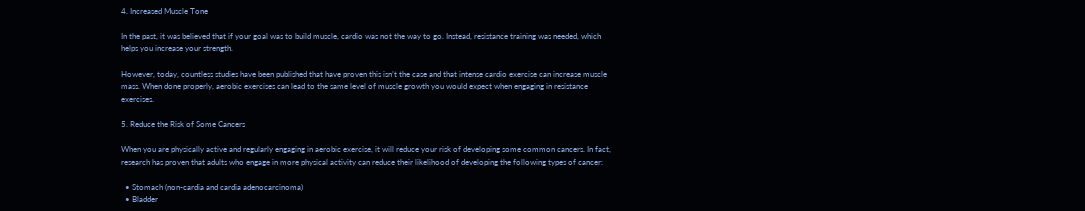4. Increased Muscle Tone

In the past, it was believed that if your goal was to build muscle, cardio was not the way to go. Instead, resistance training was needed, which helps you increase your strength.

However, today, countless studies have been published that have proven this isn’t the case and that intense cardio exercise can increase muscle mass. When done properly, aerobic exercises can lead to the same level of muscle growth you would expect when engaging in resistance exercises.

5. Reduce the Risk of Some Cancers

When you are physically active and regularly engaging in aerobic exercise, it will reduce your risk of developing some common cancers. In fact, research has proven that adults who engage in more physical activity can reduce their likelihood of developing the following types of cancer:

  • Stomach (non-cardia and cardia adenocarcinoma)
  • Bladder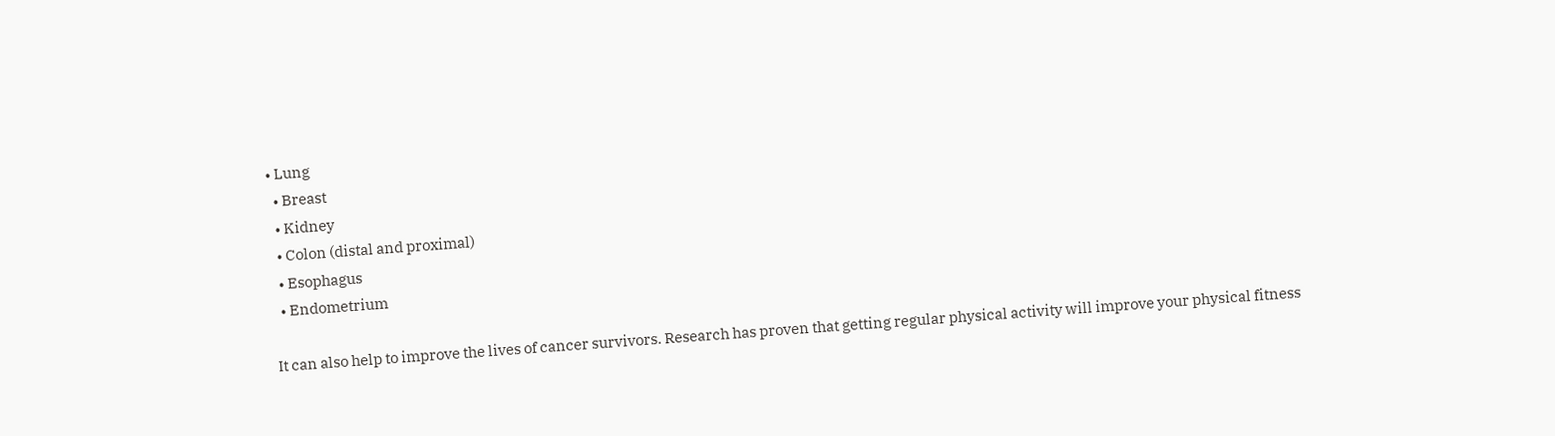• Lung
  • Breast
  • Kidney
  • Colon (distal and proximal)
  • Esophagus
  • Endometrium

It can also help to improve the lives of cancer survivors. Research has proven that getting regular physical activity will improve your physical fitness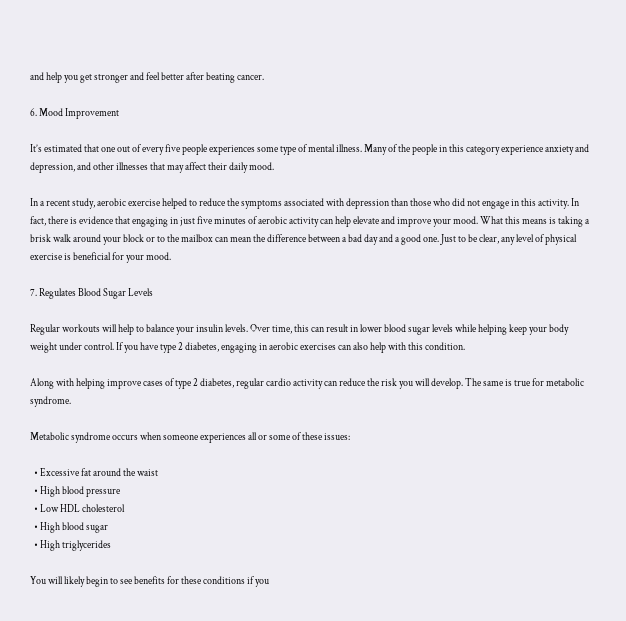and help you get stronger and feel better after beating cancer.

6. Mood Improvement

It’s estimated that one out of every five people experiences some type of mental illness. Many of the people in this category experience anxiety and depression, and other illnesses that may affect their daily mood.

In a recent study, aerobic exercise helped to reduce the symptoms associated with depression than those who did not engage in this activity. In fact, there is evidence that engaging in just five minutes of aerobic activity can help elevate and improve your mood. What this means is taking a brisk walk around your block or to the mailbox can mean the difference between a bad day and a good one. Just to be clear, any level of physical exercise is beneficial for your mood.

7. Regulates Blood Sugar Levels

Regular workouts will help to balance your insulin levels. Over time, this can result in lower blood sugar levels while helping keep your body weight under control. If you have type 2 diabetes, engaging in aerobic exercises can also help with this condition.

Along with helping improve cases of type 2 diabetes, regular cardio activity can reduce the risk you will develop. The same is true for metabolic syndrome.

Metabolic syndrome occurs when someone experiences all or some of these issues:

  • Excessive fat around the waist
  • High blood pressure
  • Low HDL cholesterol
  • High blood sugar
  • High triglycerides

You will likely begin to see benefits for these conditions if you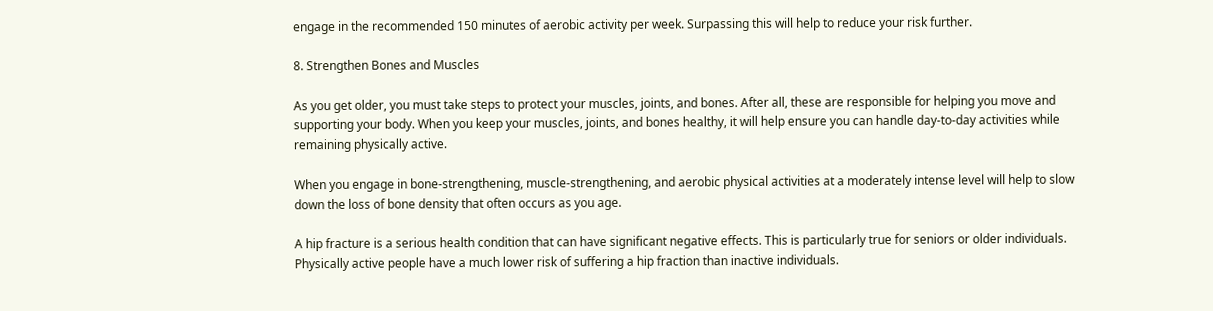engage in the recommended 150 minutes of aerobic activity per week. Surpassing this will help to reduce your risk further.

8. Strengthen Bones and Muscles

As you get older, you must take steps to protect your muscles, joints, and bones. After all, these are responsible for helping you move and supporting your body. When you keep your muscles, joints, and bones healthy, it will help ensure you can handle day-to-day activities while remaining physically active.

When you engage in bone-strengthening, muscle-strengthening, and aerobic physical activities at a moderately intense level will help to slow down the loss of bone density that often occurs as you age.

A hip fracture is a serious health condition that can have significant negative effects. This is particularly true for seniors or older individuals. Physically active people have a much lower risk of suffering a hip fraction than inactive individuals.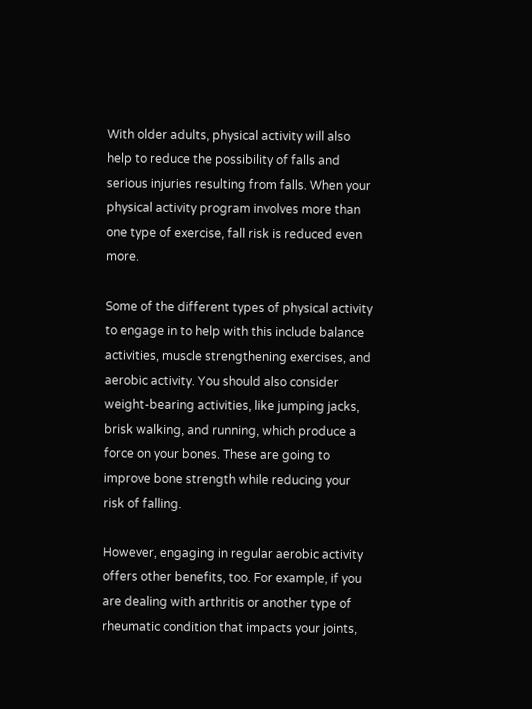With older adults, physical activity will also help to reduce the possibility of falls and serious injuries resulting from falls. When your physical activity program involves more than one type of exercise, fall risk is reduced even more.

Some of the different types of physical activity to engage in to help with this include balance activities, muscle strengthening exercises, and aerobic activity. You should also consider weight-bearing activities, like jumping jacks, brisk walking, and running, which produce a force on your bones. These are going to improve bone strength while reducing your risk of falling.

However, engaging in regular aerobic activity offers other benefits, too. For example, if you are dealing with arthritis or another type of rheumatic condition that impacts your joints,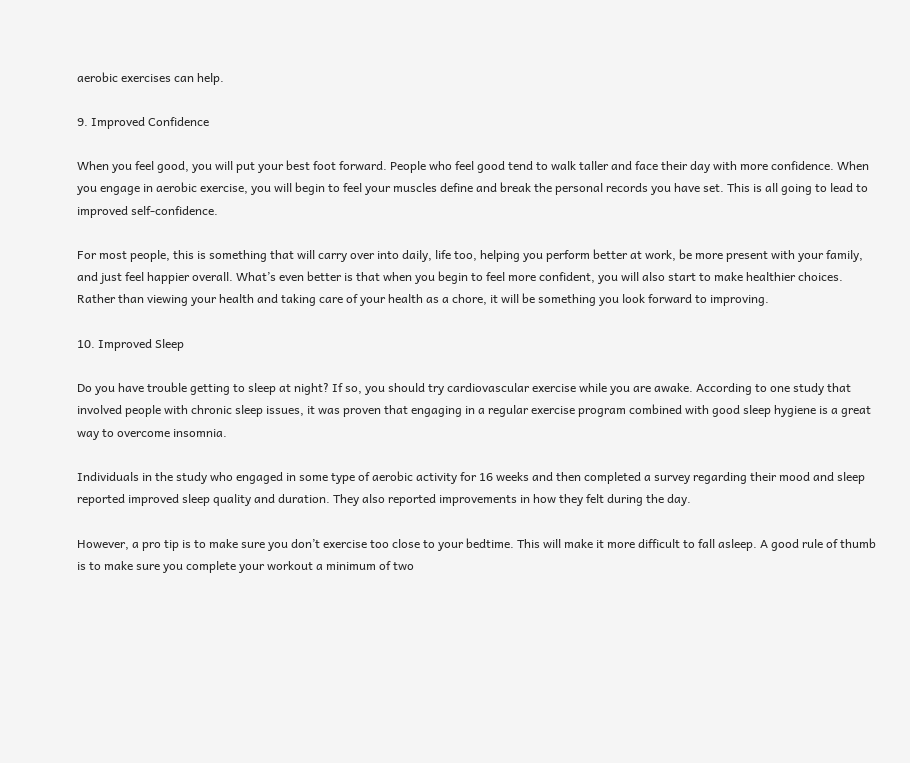aerobic exercises can help.

9. Improved Confidence

When you feel good, you will put your best foot forward. People who feel good tend to walk taller and face their day with more confidence. When you engage in aerobic exercise, you will begin to feel your muscles define and break the personal records you have set. This is all going to lead to improved self-confidence.

For most people, this is something that will carry over into daily, life too, helping you perform better at work, be more present with your family, and just feel happier overall. What’s even better is that when you begin to feel more confident, you will also start to make healthier choices. Rather than viewing your health and taking care of your health as a chore, it will be something you look forward to improving.

10. Improved Sleep

Do you have trouble getting to sleep at night? If so, you should try cardiovascular exercise while you are awake. According to one study that involved people with chronic sleep issues, it was proven that engaging in a regular exercise program combined with good sleep hygiene is a great way to overcome insomnia.

Individuals in the study who engaged in some type of aerobic activity for 16 weeks and then completed a survey regarding their mood and sleep reported improved sleep quality and duration. They also reported improvements in how they felt during the day.

However, a pro tip is to make sure you don’t exercise too close to your bedtime. This will make it more difficult to fall asleep. A good rule of thumb is to make sure you complete your workout a minimum of two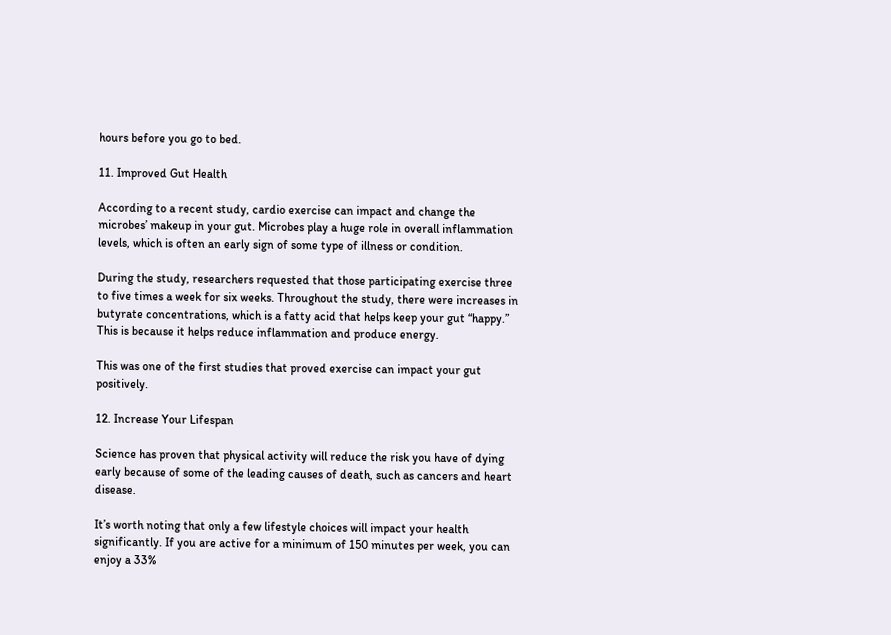hours before you go to bed.

11. Improved Gut Health

According to a recent study, cardio exercise can impact and change the microbes’ makeup in your gut. Microbes play a huge role in overall inflammation levels, which is often an early sign of some type of illness or condition.

During the study, researchers requested that those participating exercise three to five times a week for six weeks. Throughout the study, there were increases in butyrate concentrations, which is a fatty acid that helps keep your gut “happy.” This is because it helps reduce inflammation and produce energy.

This was one of the first studies that proved exercise can impact your gut positively.

12. Increase Your Lifespan

Science has proven that physical activity will reduce the risk you have of dying early because of some of the leading causes of death, such as cancers and heart disease.

It’s worth noting that only a few lifestyle choices will impact your health significantly. If you are active for a minimum of 150 minutes per week, you can enjoy a 33%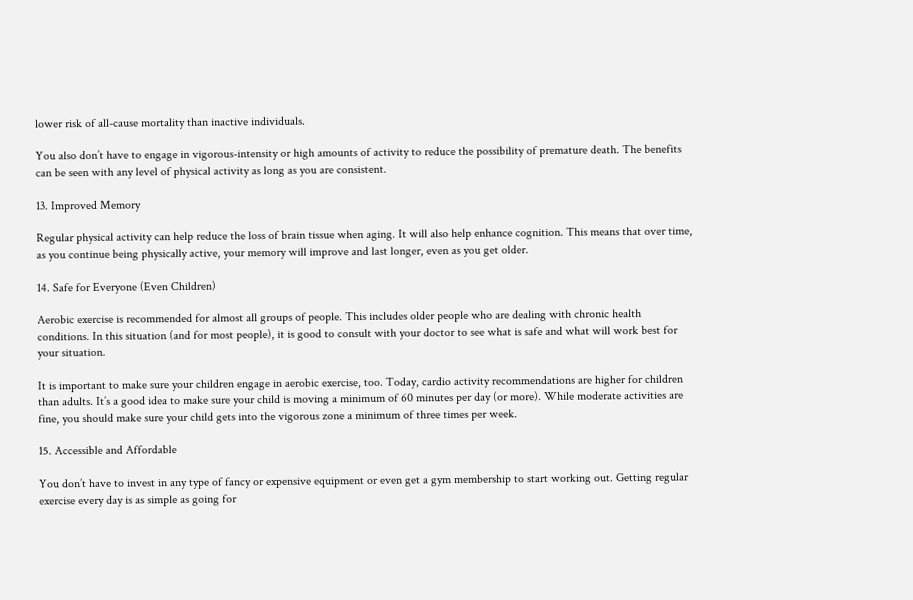lower risk of all-cause mortality than inactive individuals.

You also don’t have to engage in vigorous-intensity or high amounts of activity to reduce the possibility of premature death. The benefits can be seen with any level of physical activity as long as you are consistent.

13. Improved Memory

Regular physical activity can help reduce the loss of brain tissue when aging. It will also help enhance cognition. This means that over time, as you continue being physically active, your memory will improve and last longer, even as you get older.

14. Safe for Everyone (Even Children)

Aerobic exercise is recommended for almost all groups of people. This includes older people who are dealing with chronic health conditions. In this situation (and for most people), it is good to consult with your doctor to see what is safe and what will work best for your situation.

It is important to make sure your children engage in aerobic exercise, too. Today, cardio activity recommendations are higher for children than adults. It’s a good idea to make sure your child is moving a minimum of 60 minutes per day (or more). While moderate activities are fine, you should make sure your child gets into the vigorous zone a minimum of three times per week.

15. Accessible and Affordable

You don’t have to invest in any type of fancy or expensive equipment or even get a gym membership to start working out. Getting regular exercise every day is as simple as going for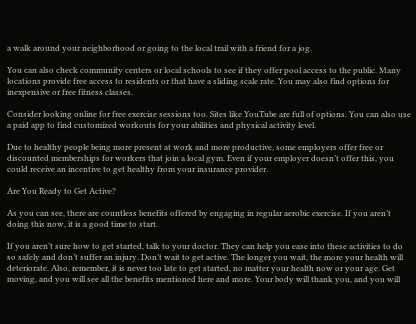a walk around your neighborhood or going to the local trail with a friend for a jog.

You can also check community centers or local schools to see if they offer pool access to the public. Many locations provide free access to residents or that have a sliding scale rate. You may also find options for inexpensive or free fitness classes.

Consider looking online for free exercise sessions too. Sites like YouTube are full of options. You can also use a paid app to find customized workouts for your abilities and physical activity level.

Due to healthy people being more present at work and more productive, some employers offer free or discounted memberships for workers that join a local gym. Even if your employer doesn’t offer this, you could receive an incentive to get healthy from your insurance provider.

Are You Ready to Get Active?

As you can see, there are countless benefits offered by engaging in regular aerobic exercise. If you aren’t doing this now, it is a good time to start.

If you aren’t sure how to get started, talk to your doctor. They can help you ease into these activities to do so safely and don’t suffer an injury. Don’t wait to get active. The longer you wait, the more your health will deteriorate. Also, remember, it is never too late to get started, no matter your health now or your age. Get moving, and you will see all the benefits mentioned here and more. Your body will thank you, and you will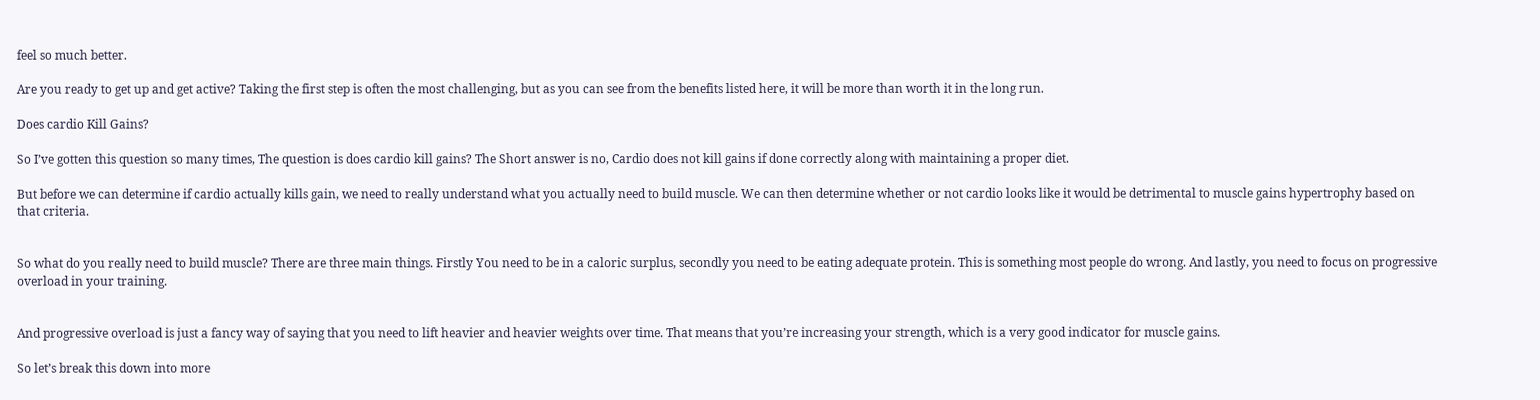feel so much better.

Are you ready to get up and get active? Taking the first step is often the most challenging, but as you can see from the benefits listed here, it will be more than worth it in the long run.

Does cardio Kill Gains?

So I’ve gotten this question so many times, The question is does cardio kill gains? The Short answer is no, Cardio does not kill gains if done correctly along with maintaining a proper diet.

But before we can determine if cardio actually kills gain, we need to really understand what you actually need to build muscle. We can then determine whether or not cardio looks like it would be detrimental to muscle gains hypertrophy based on that criteria.


So what do you really need to build muscle? There are three main things. Firstly You need to be in a caloric surplus, secondly you need to be eating adequate protein. This is something most people do wrong. And lastly, you need to focus on progressive overload in your training.


And progressive overload is just a fancy way of saying that you need to lift heavier and heavier weights over time. That means that you’re increasing your strength, which is a very good indicator for muscle gains.

So let’s break this down into more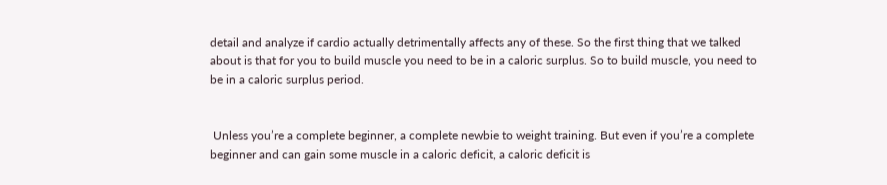detail and analyze if cardio actually detrimentally affects any of these. So the first thing that we talked about is that for you to build muscle you need to be in a caloric surplus. So to build muscle, you need to be in a caloric surplus period.


 Unless you’re a complete beginner, a complete newbie to weight training. But even if you’re a complete beginner and can gain some muscle in a caloric deficit, a caloric deficit is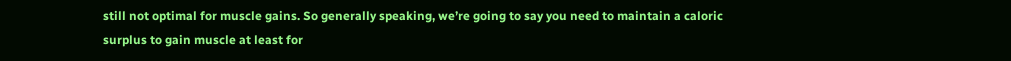still not optimal for muscle gains. So generally speaking, we’re going to say you need to maintain a caloric surplus to gain muscle at least for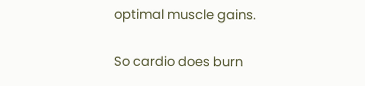optimal muscle gains.

So cardio does burn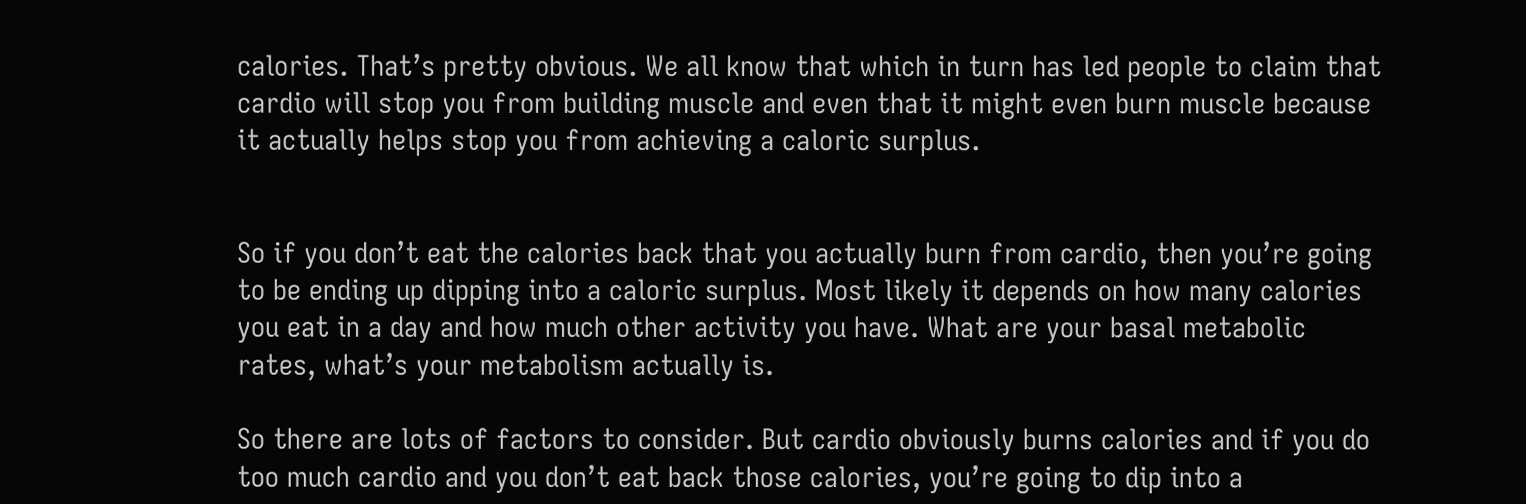calories. That’s pretty obvious. We all know that which in turn has led people to claim that cardio will stop you from building muscle and even that it might even burn muscle because it actually helps stop you from achieving a caloric surplus.


So if you don’t eat the calories back that you actually burn from cardio, then you’re going to be ending up dipping into a caloric surplus. Most likely it depends on how many calories you eat in a day and how much other activity you have. What are your basal metabolic rates, what’s your metabolism actually is.

So there are lots of factors to consider. But cardio obviously burns calories and if you do too much cardio and you don’t eat back those calories, you’re going to dip into a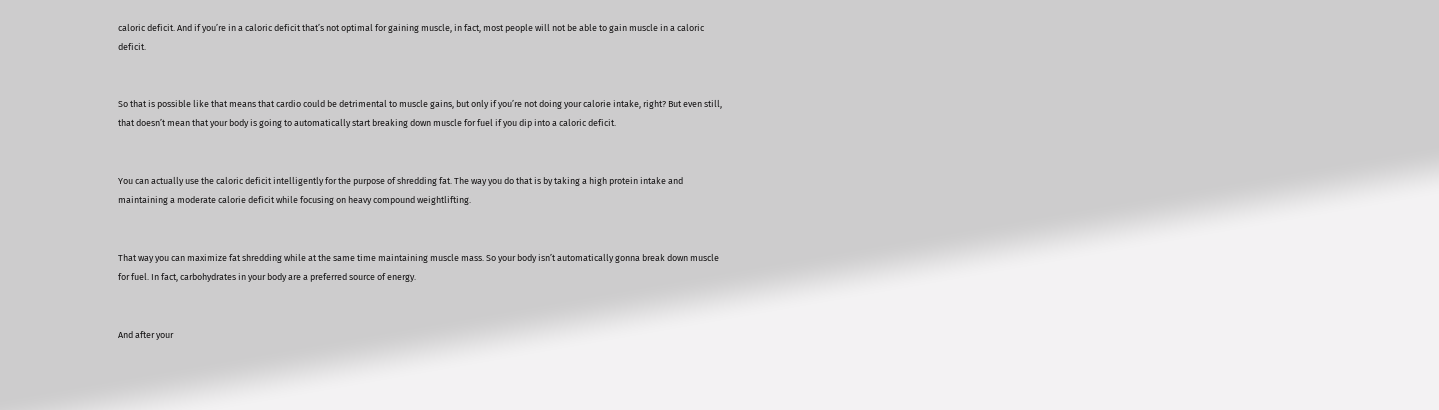caloric deficit. And if you’re in a caloric deficit that’s not optimal for gaining muscle, in fact, most people will not be able to gain muscle in a caloric deficit.


So that is possible like that means that cardio could be detrimental to muscle gains, but only if you’re not doing your calorie intake, right? But even still, that doesn’t mean that your body is going to automatically start breaking down muscle for fuel if you dip into a caloric deficit.


You can actually use the caloric deficit intelligently for the purpose of shredding fat. The way you do that is by taking a high protein intake and maintaining a moderate calorie deficit while focusing on heavy compound weightlifting.


That way you can maximize fat shredding while at the same time maintaining muscle mass. So your body isn’t automatically gonna break down muscle for fuel. In fact, carbohydrates in your body are a preferred source of energy.


And after your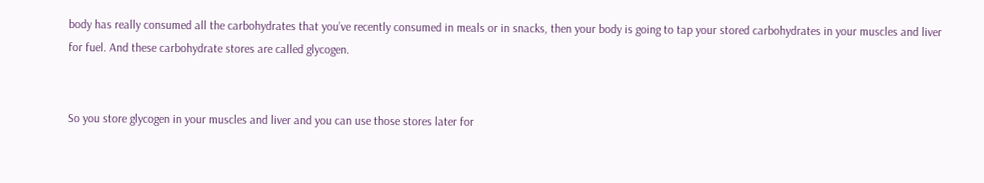body has really consumed all the carbohydrates that you’ve recently consumed in meals or in snacks, then your body is going to tap your stored carbohydrates in your muscles and liver for fuel. And these carbohydrate stores are called glycogen.


So you store glycogen in your muscles and liver and you can use those stores later for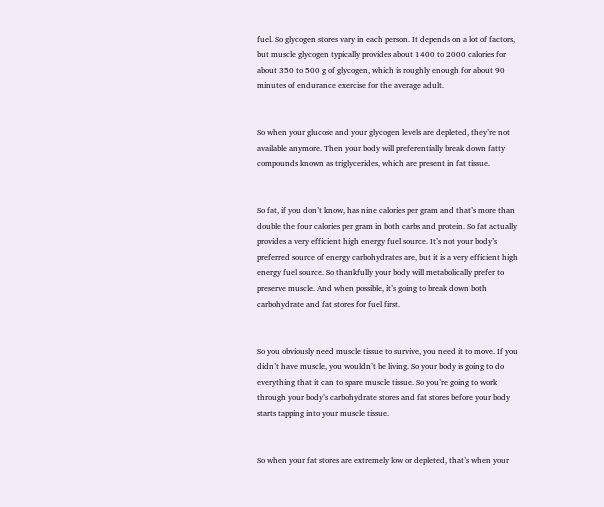fuel. So glycogen stores vary in each person. It depends on a lot of factors, but muscle glycogen typically provides about 1400 to 2000 calories for about 350 to 500 g of glycogen, which is roughly enough for about 90 minutes of endurance exercise for the average adult.


So when your glucose and your glycogen levels are depleted, they’re not available anymore. Then your body will preferentially break down fatty compounds known as triglycerides, which are present in fat tissue.


So fat, if you don’t know, has nine calories per gram and that’s more than double the four calories per gram in both carbs and protein. So fat actually provides a very efficient high energy fuel source. It’s not your body’s preferred source of energy carbohydrates are, but it is a very efficient high energy fuel source. So thankfully your body will metabolically prefer to preserve muscle. And when possible, it’s going to break down both carbohydrate and fat stores for fuel first.


So you obviously need muscle tissue to survive, you need it to move. If you didn’t have muscle, you wouldn’t be living. So your body is going to do everything that it can to spare muscle tissue. So you’re going to work through your body’s carbohydrate stores and fat stores before your body starts tapping into your muscle tissue.


So when your fat stores are extremely low or depleted, that’s when your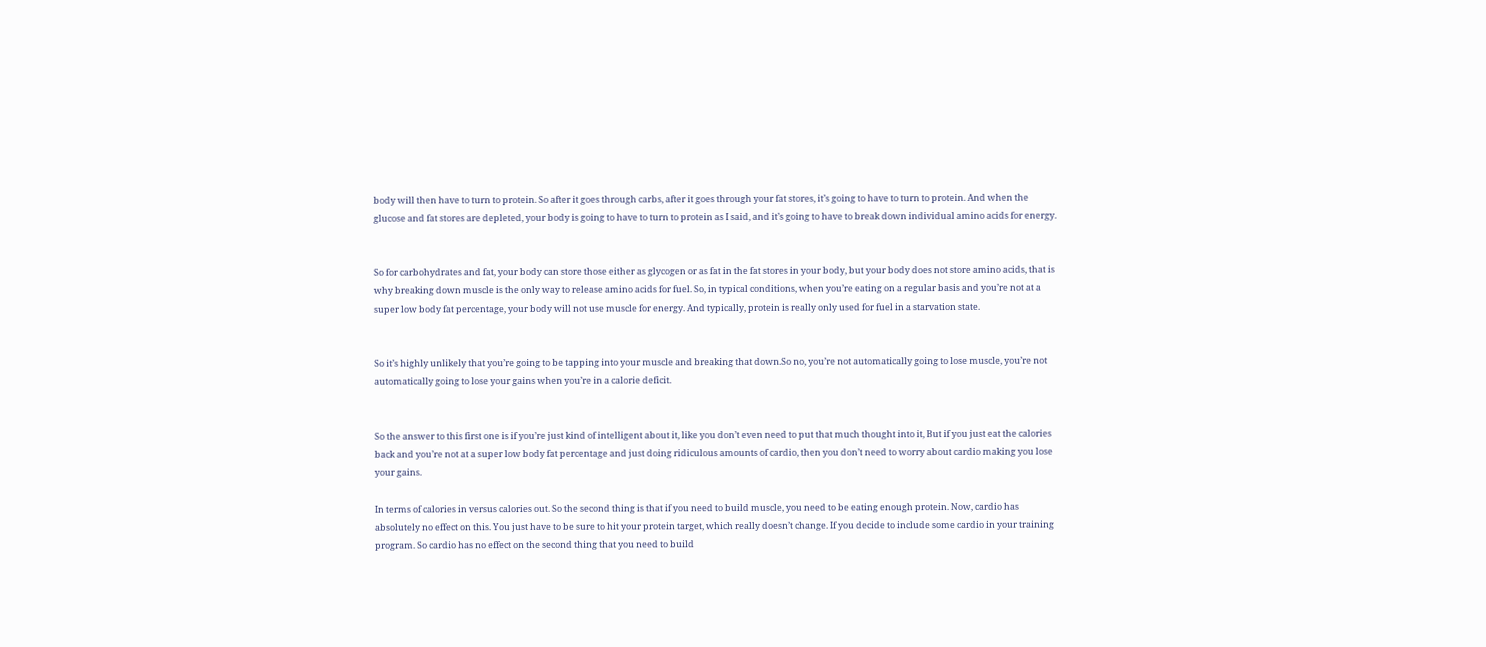body will then have to turn to protein. So after it goes through carbs, after it goes through your fat stores, it’s going to have to turn to protein. And when the glucose and fat stores are depleted, your body is going to have to turn to protein as I said, and it’s going to have to break down individual amino acids for energy.


So for carbohydrates and fat, your body can store those either as glycogen or as fat in the fat stores in your body, but your body does not store amino acids, that is why breaking down muscle is the only way to release amino acids for fuel. So, in typical conditions, when you’re eating on a regular basis and you’re not at a super low body fat percentage, your body will not use muscle for energy. And typically, protein is really only used for fuel in a starvation state.


So it’s highly unlikely that you’re going to be tapping into your muscle and breaking that down.So no, you’re not automatically going to lose muscle, you’re not automatically going to lose your gains when you’re in a calorie deficit.


So the answer to this first one is if you’re just kind of intelligent about it, like you don’t even need to put that much thought into it, But if you just eat the calories back and you’re not at a super low body fat percentage and just doing ridiculous amounts of cardio, then you don’t need to worry about cardio making you lose your gains.

In terms of calories in versus calories out. So the second thing is that if you need to build muscle, you need to be eating enough protein. Now, cardio has absolutely no effect on this. You just have to be sure to hit your protein target, which really doesn’t change. If you decide to include some cardio in your training program. So cardio has no effect on the second thing that you need to build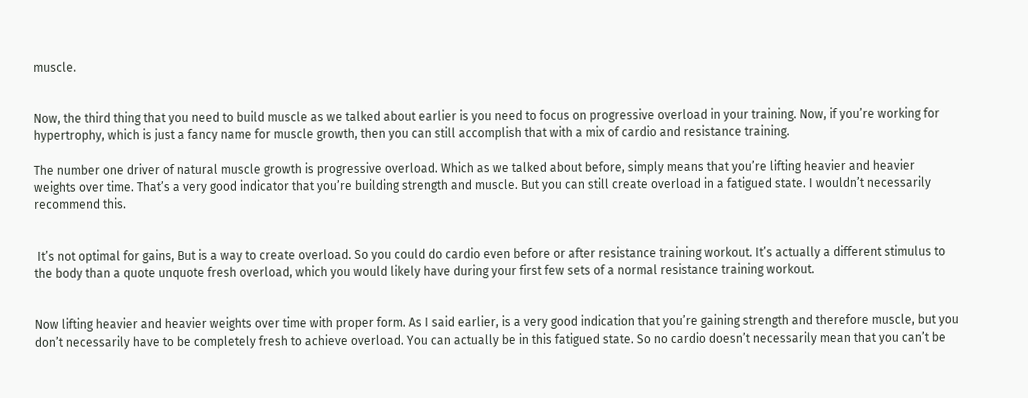muscle.


Now, the third thing that you need to build muscle as we talked about earlier is you need to focus on progressive overload in your training. Now, if you’re working for hypertrophy, which is just a fancy name for muscle growth, then you can still accomplish that with a mix of cardio and resistance training.

The number one driver of natural muscle growth is progressive overload. Which as we talked about before, simply means that you’re lifting heavier and heavier weights over time. That’s a very good indicator that you’re building strength and muscle. But you can still create overload in a fatigued state. I wouldn’t necessarily recommend this.


 It’s not optimal for gains, But is a way to create overload. So you could do cardio even before or after resistance training workout. It’s actually a different stimulus to the body than a quote unquote fresh overload, which you would likely have during your first few sets of a normal resistance training workout.


Now lifting heavier and heavier weights over time with proper form. As I said earlier, is a very good indication that you’re gaining strength and therefore muscle, but you don’t necessarily have to be completely fresh to achieve overload. You can actually be in this fatigued state. So no cardio doesn’t necessarily mean that you can’t be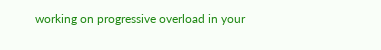working on progressive overload in your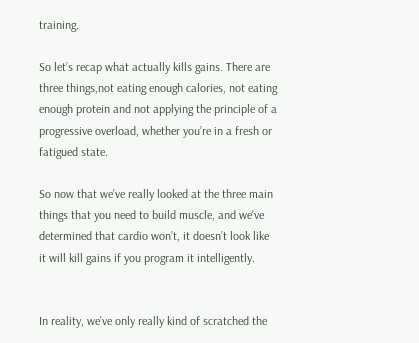training.

So let’s recap what actually kills gains. There are three things,not eating enough calories, not eating enough protein and not applying the principle of a progressive overload, whether you’re in a fresh or fatigued state.

So now that we’ve really looked at the three main things that you need to build muscle, and we’ve determined that cardio won’t, it doesn’t look like it will kill gains if you program it intelligently.


In reality, we’ve only really kind of scratched the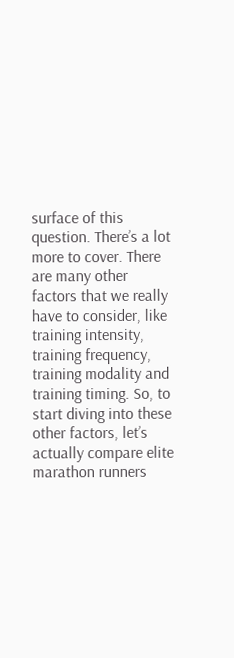surface of this question. There’s a lot more to cover. There are many other factors that we really have to consider, like training intensity, training frequency, training modality and training timing. So, to start diving into these other factors, let’s actually compare elite marathon runners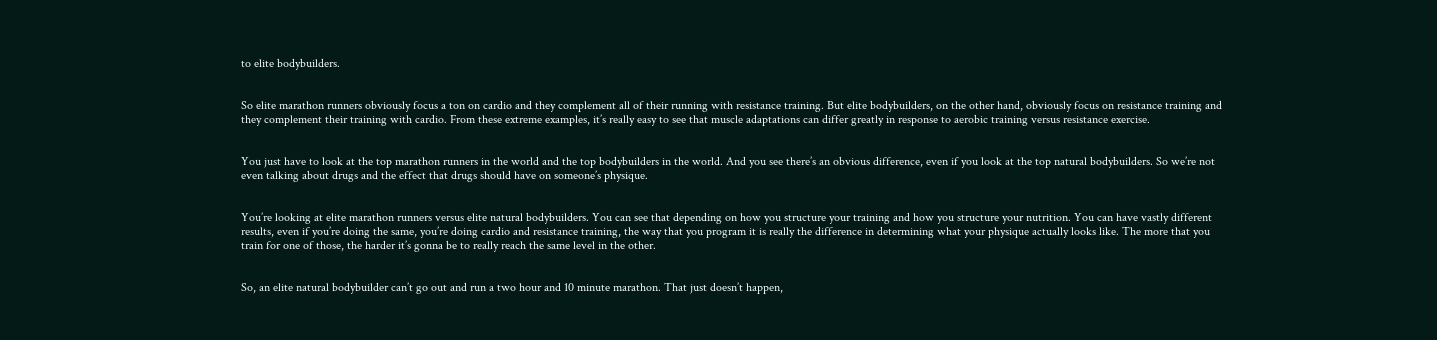to elite bodybuilders.


So elite marathon runners obviously focus a ton on cardio and they complement all of their running with resistance training. But elite bodybuilders, on the other hand, obviously focus on resistance training and they complement their training with cardio. From these extreme examples, it’s really easy to see that muscle adaptations can differ greatly in response to aerobic training versus resistance exercise.


You just have to look at the top marathon runners in the world and the top bodybuilders in the world. And you see there’s an obvious difference, even if you look at the top natural bodybuilders. So we’re not even talking about drugs and the effect that drugs should have on someone’s physique.


You’re looking at elite marathon runners versus elite natural bodybuilders. You can see that depending on how you structure your training and how you structure your nutrition. You can have vastly different results, even if you’re doing the same, you’re doing cardio and resistance training, the way that you program it is really the difference in determining what your physique actually looks like. The more that you train for one of those, the harder it’s gonna be to really reach the same level in the other.


So, an elite natural bodybuilder can’t go out and run a two hour and 10 minute marathon. That just doesn’t happen,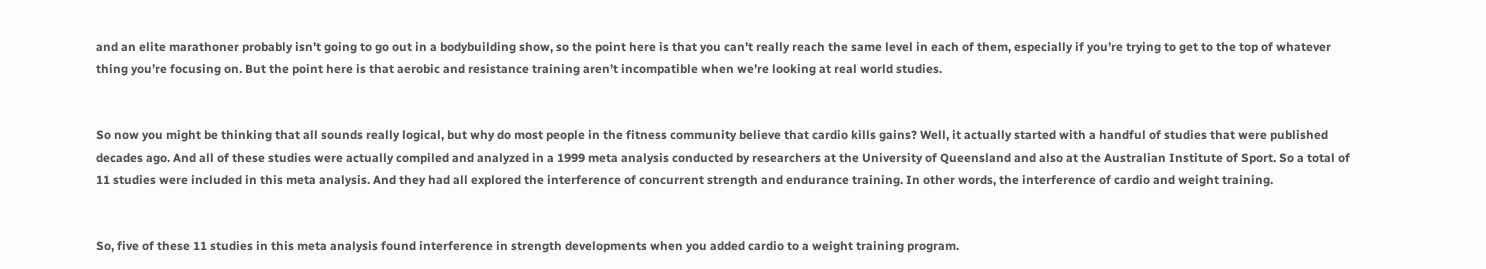and an elite marathoner probably isn’t going to go out in a bodybuilding show, so the point here is that you can’t really reach the same level in each of them, especially if you’re trying to get to the top of whatever thing you’re focusing on. But the point here is that aerobic and resistance training aren’t incompatible when we’re looking at real world studies.


So now you might be thinking that all sounds really logical, but why do most people in the fitness community believe that cardio kills gains? Well, it actually started with a handful of studies that were published decades ago. And all of these studies were actually compiled and analyzed in a 1999 meta analysis conducted by researchers at the University of Queensland and also at the Australian Institute of Sport. So a total of 11 studies were included in this meta analysis. And they had all explored the interference of concurrent strength and endurance training. In other words, the interference of cardio and weight training.


So, five of these 11 studies in this meta analysis found interference in strength developments when you added cardio to a weight training program.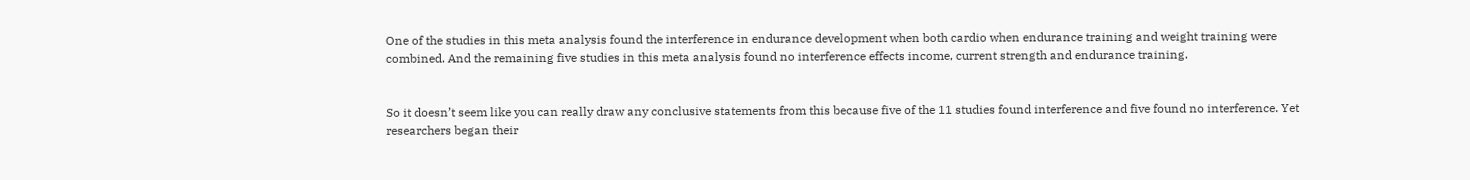One of the studies in this meta analysis found the interference in endurance development when both cardio when endurance training and weight training were combined. And the remaining five studies in this meta analysis found no interference effects income, current strength and endurance training.


So it doesn’t seem like you can really draw any conclusive statements from this because five of the 11 studies found interference and five found no interference. Yet researchers began their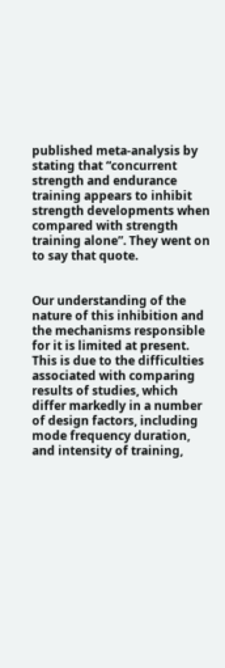published meta-analysis by stating that “concurrent strength and endurance training appears to inhibit strength developments when compared with strength training alone”. They went on to say that quote.


Our understanding of the nature of this inhibition and the mechanisms responsible for it is limited at present. This is due to the difficulties associated with comparing results of studies, which differ markedly in a number of design factors, including mode frequency duration, and intensity of training,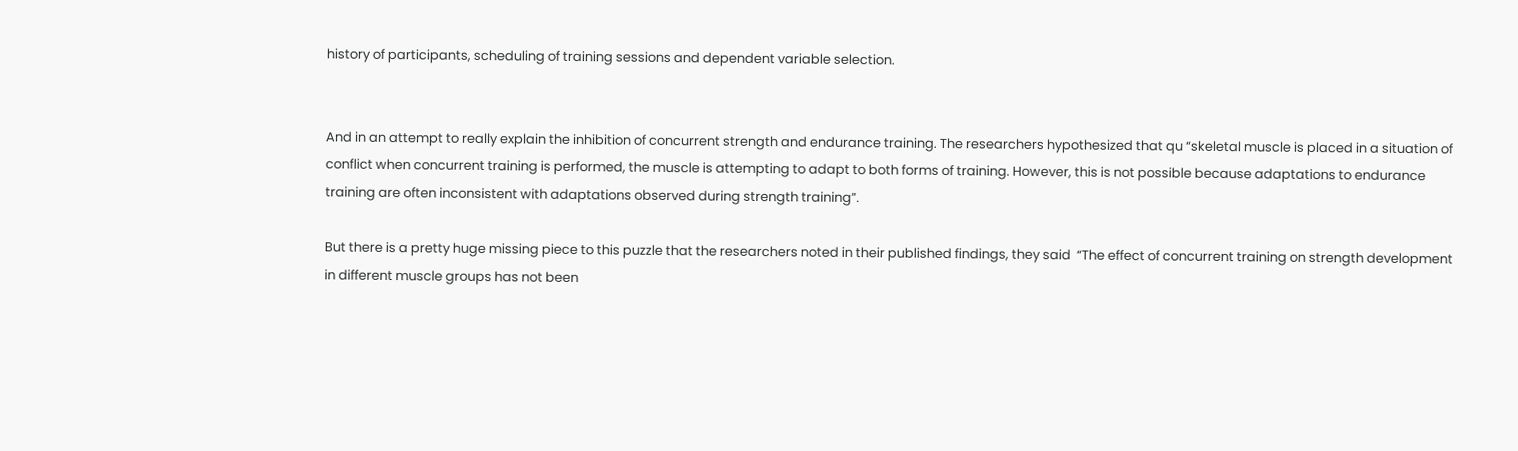history of participants, scheduling of training sessions and dependent variable selection.


And in an attempt to really explain the inhibition of concurrent strength and endurance training. The researchers hypothesized that qu “skeletal muscle is placed in a situation of conflict when concurrent training is performed, the muscle is attempting to adapt to both forms of training. However, this is not possible because adaptations to endurance training are often inconsistent with adaptations observed during strength training”.

But there is a pretty huge missing piece to this puzzle that the researchers noted in their published findings, they said  “The effect of concurrent training on strength development in different muscle groups has not been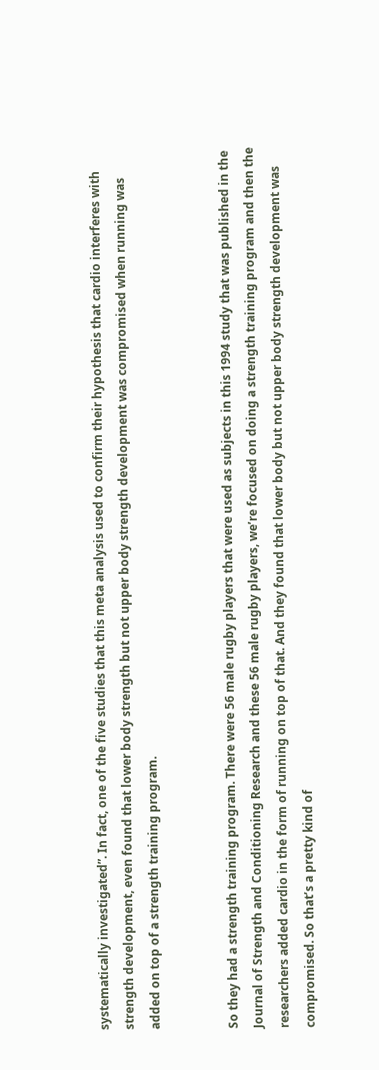systematically investigated”. In fact, one of the five studies that this meta analysis used to confirm their hypothesis that cardio interferes with strength development, even found that lower body strength but not upper body strength development was compromised when running was added on top of a strength training program.


So they had a strength training program. There were 56 male rugby players that were used as subjects in this 1994 study that was published in the Journal of Strength and Conditioning Research and these 56 male rugby players, we’re focused on doing a strength training program and then the researchers added cardio in the form of running on top of that. And they found that lower body but not upper body strength development was compromised. So that’s a pretty kind of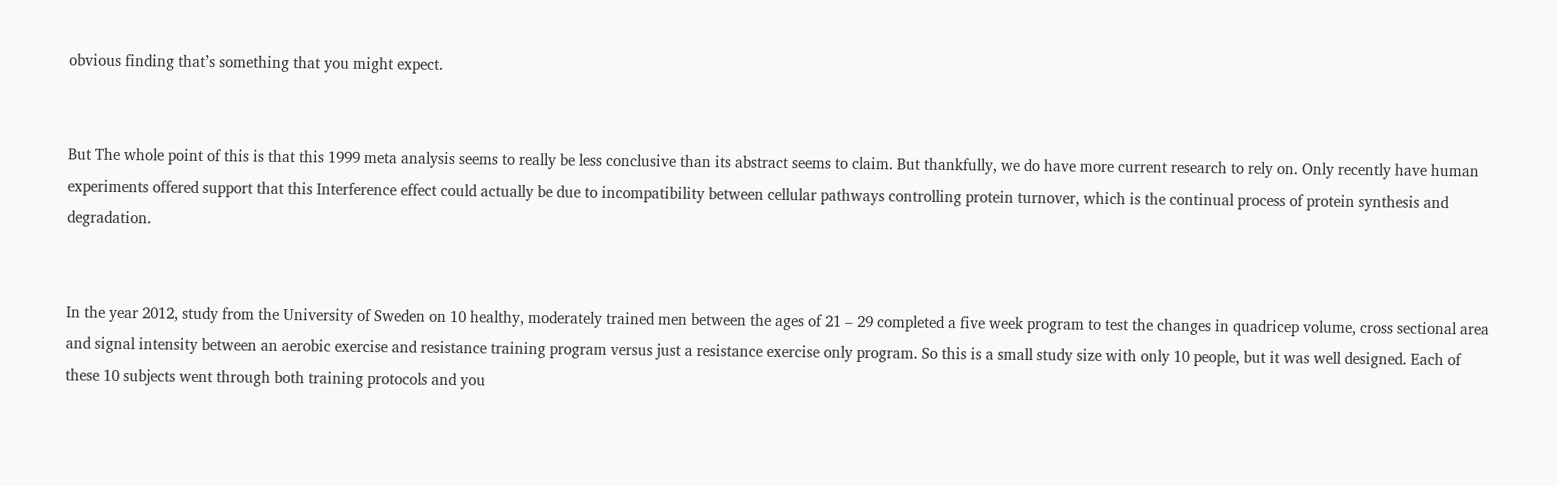obvious finding that’s something that you might expect.


But The whole point of this is that this 1999 meta analysis seems to really be less conclusive than its abstract seems to claim. But thankfully, we do have more current research to rely on. Only recently have human experiments offered support that this Interference effect could actually be due to incompatibility between cellular pathways controlling protein turnover, which is the continual process of protein synthesis and degradation.


In the year 2012, study from the University of Sweden on 10 healthy, moderately trained men between the ages of 21 – 29 completed a five week program to test the changes in quadricep volume, cross sectional area and signal intensity between an aerobic exercise and resistance training program versus just a resistance exercise only program. So this is a small study size with only 10 people, but it was well designed. Each of these 10 subjects went through both training protocols and you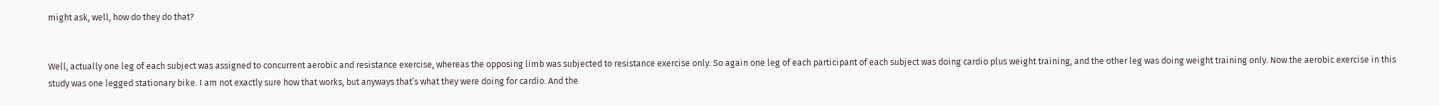might ask, well, how do they do that?


Well, actually one leg of each subject was assigned to concurrent aerobic and resistance exercise, whereas the opposing limb was subjected to resistance exercise only. So again one leg of each participant of each subject was doing cardio plus weight training, and the other leg was doing weight training only. Now the aerobic exercise in this study was one legged stationary bike. I am not exactly sure how that works, but anyways that’s what they were doing for cardio. And the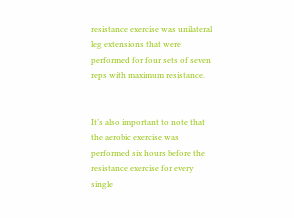resistance exercise was unilateral leg extensions that were performed for four sets of seven reps with maximum resistance.


It’s also important to note that the aerobic exercise was performed six hours before the resistance exercise for every single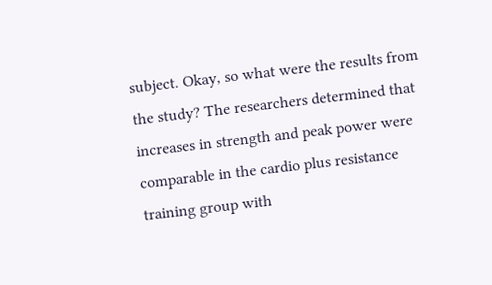subject. Okay, so what were the results from the study? The researchers determined that increases in strength and peak power were comparable in the cardio plus resistance training group with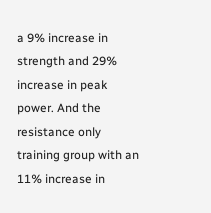a 9% increase in strength and 29% increase in peak power. And the resistance only training group with an 11% increase in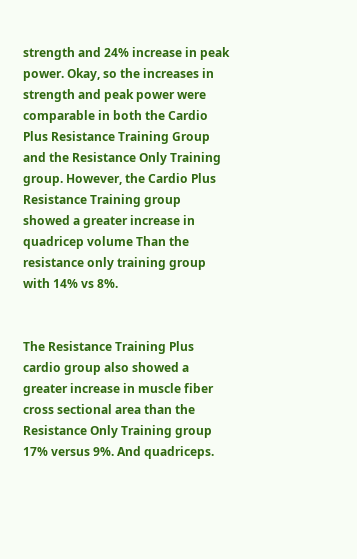strength and 24% increase in peak power. Okay, so the increases in strength and peak power were comparable in both the Cardio Plus Resistance Training Group and the Resistance Only Training group. However, the Cardio Plus Resistance Training group showed a greater increase in quadricep volume Than the resistance only training group with 14% vs 8%.


The Resistance Training Plus cardio group also showed a greater increase in muscle fiber cross sectional area than the Resistance Only Training group 17% versus 9%. And quadriceps.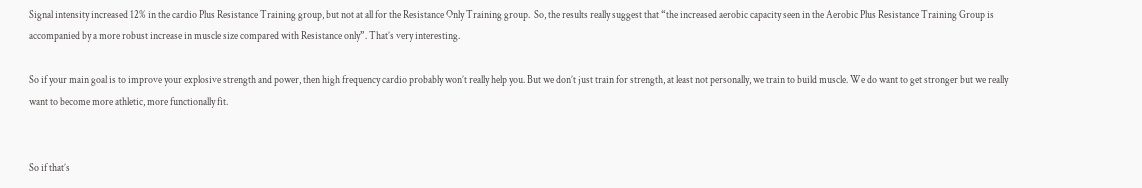Signal intensity increased 12% in the cardio Plus Resistance Training group, but not at all for the Resistance Only Training group.  So, the results really suggest that “the increased aerobic capacity seen in the Aerobic Plus Resistance Training Group is accompanied by a more robust increase in muscle size compared with Resistance only”. That’s very interesting.

So if your main goal is to improve your explosive strength and power, then high frequency cardio probably won’t really help you. But we don’t just train for strength, at least not personally, we train to build muscle. We do want to get stronger but we really want to become more athletic, more functionally fit.


So if that’s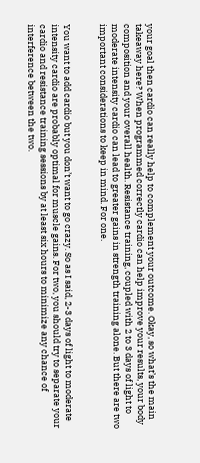your goal then cardio can really help to complement your outcome. Okay, so what’s the main takeaway here? When programmed correctly cardio can help improve your results, your body composition and your overall health. Resistance training, coupled with 2 to 3 days of light to moderate intensity cardio can lead to greater gains in strength training alone. But there are two important considerations to keep in mind. For one.


You want to add cardio but you don’t want to go crazy. So as I said, 2-3 days of light to moderate intensity cardio are probably optimal for muscle gains. For two, you should try to separate your cardio and resistance training sessions by at least six hours to minimize any chance of interference between the two.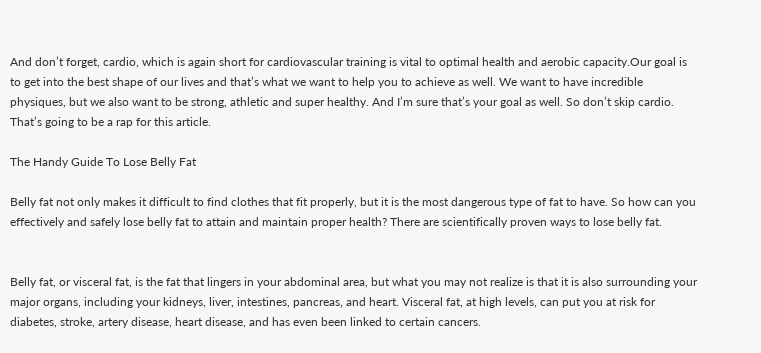And don’t forget, cardio, which is again short for cardiovascular training is vital to optimal health and aerobic capacity.Our goal is to get into the best shape of our lives and that’s what we want to help you to achieve as well. We want to have incredible physiques, but we also want to be strong, athletic and super healthy. And I’m sure that’s your goal as well. So don’t skip cardio. That’s going to be a rap for this article.

The Handy Guide To Lose Belly Fat

Belly fat not only makes it difficult to find clothes that fit properly, but it is the most dangerous type of fat to have. So how can you effectively and safely lose belly fat to attain and maintain proper health? There are scientifically proven ways to lose belly fat.


Belly fat, or visceral fat, is the fat that lingers in your abdominal area, but what you may not realize is that it is also surrounding your major organs, including your kidneys, liver, intestines, pancreas, and heart. Visceral fat, at high levels, can put you at risk for diabetes, stroke, artery disease, heart disease, and has even been linked to certain cancers.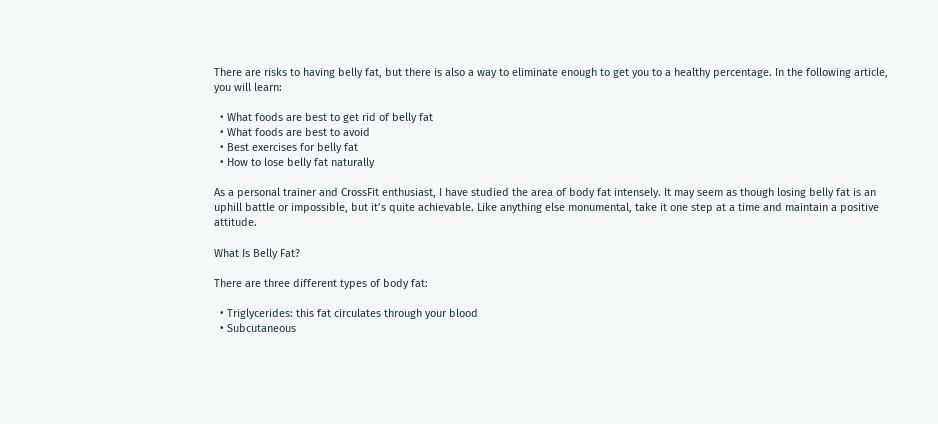There are risks to having belly fat, but there is also a way to eliminate enough to get you to a healthy percentage. In the following article, you will learn:

  • What foods are best to get rid of belly fat
  • What foods are best to avoid
  • Best exercises for belly fat
  • How to lose belly fat naturally

As a personal trainer and CrossFit enthusiast, I have studied the area of body fat intensely. It may seem as though losing belly fat is an uphill battle or impossible, but it’s quite achievable. Like anything else monumental, take it one step at a time and maintain a positive attitude.

What Is Belly Fat?

There are three different types of body fat:

  • Triglycerides: this fat circulates through your blood
  • Subcutaneous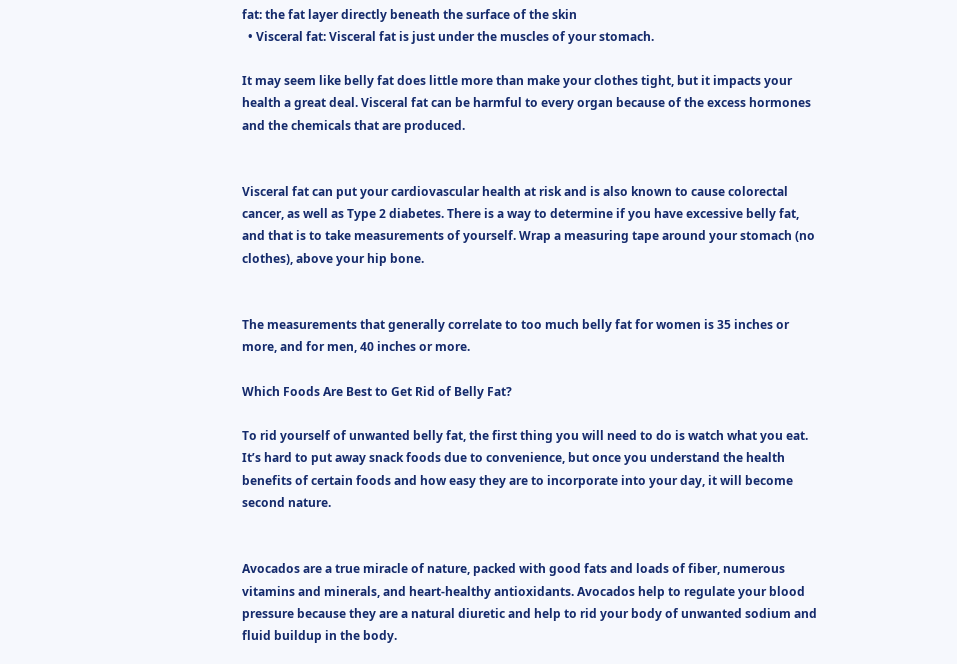fat: the fat layer directly beneath the surface of the skin
  • Visceral fat: Visceral fat is just under the muscles of your stomach.

It may seem like belly fat does little more than make your clothes tight, but it impacts your health a great deal. Visceral fat can be harmful to every organ because of the excess hormones and the chemicals that are produced.


Visceral fat can put your cardiovascular health at risk and is also known to cause colorectal cancer, as well as Type 2 diabetes. There is a way to determine if you have excessive belly fat, and that is to take measurements of yourself. Wrap a measuring tape around your stomach (no clothes), above your hip bone.


The measurements that generally correlate to too much belly fat for women is 35 inches or more, and for men, 40 inches or more.

Which Foods Are Best to Get Rid of Belly Fat?

To rid yourself of unwanted belly fat, the first thing you will need to do is watch what you eat. It’s hard to put away snack foods due to convenience, but once you understand the health benefits of certain foods and how easy they are to incorporate into your day, it will become second nature.


Avocados are a true miracle of nature, packed with good fats and loads of fiber, numerous vitamins and minerals, and heart-healthy antioxidants. Avocados help to regulate your blood pressure because they are a natural diuretic and help to rid your body of unwanted sodium and fluid buildup in the body.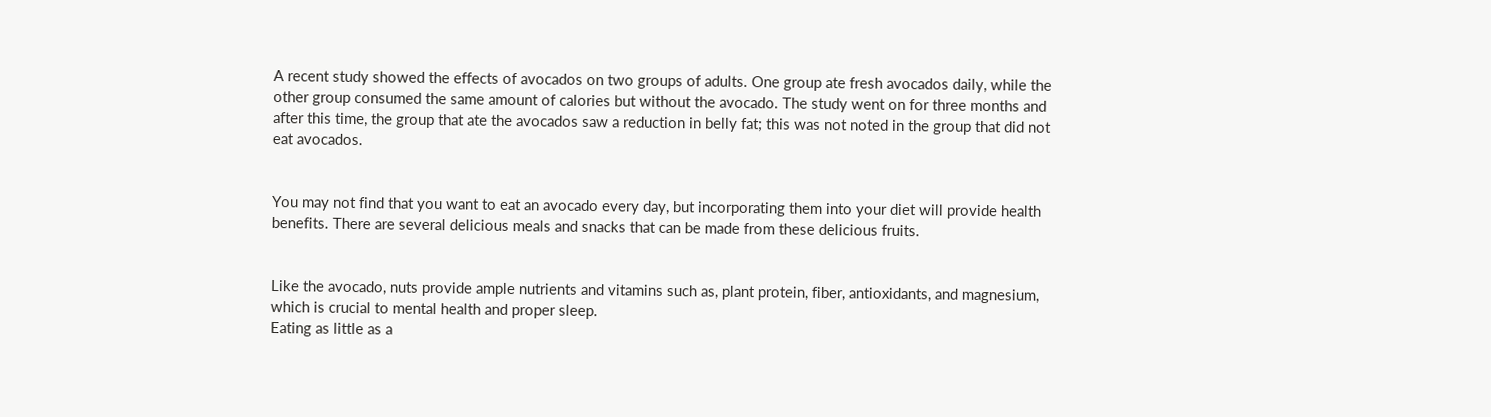A recent study showed the effects of avocados on two groups of adults. One group ate fresh avocados daily, while the other group consumed the same amount of calories but without the avocado. The study went on for three months and after this time, the group that ate the avocados saw a reduction in belly fat; this was not noted in the group that did not eat avocados.


You may not find that you want to eat an avocado every day, but incorporating them into your diet will provide health benefits. There are several delicious meals and snacks that can be made from these delicious fruits.


Like the avocado, nuts provide ample nutrients and vitamins such as, plant protein, fiber, antioxidants, and magnesium, which is crucial to mental health and proper sleep.
Eating as little as a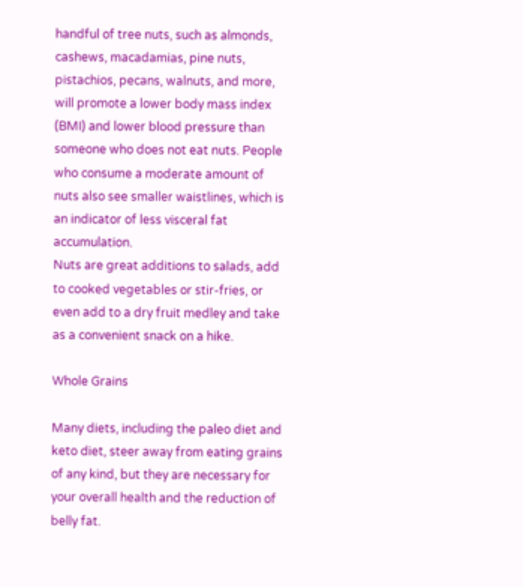handful of tree nuts, such as almonds, cashews, macadamias, pine nuts, pistachios, pecans, walnuts, and more, will promote a lower body mass index (BMI) and lower blood pressure than someone who does not eat nuts. People who consume a moderate amount of nuts also see smaller waistlines, which is an indicator of less visceral fat accumulation.
Nuts are great additions to salads, add to cooked vegetables or stir-fries, or even add to a dry fruit medley and take as a convenient snack on a hike.

Whole Grains

Many diets, including the paleo diet and keto diet, steer away from eating grains of any kind, but they are necessary for your overall health and the reduction of belly fat.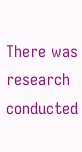There was research conducted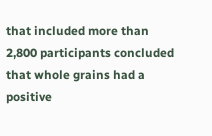that included more than 2,800 participants concluded that whole grains had a positive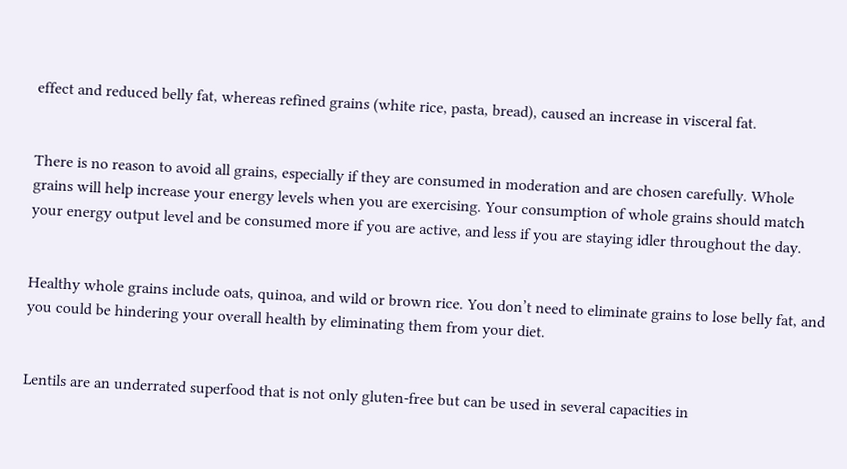effect and reduced belly fat, whereas refined grains (white rice, pasta, bread), caused an increase in visceral fat.


There is no reason to avoid all grains, especially if they are consumed in moderation and are chosen carefully. Whole grains will help increase your energy levels when you are exercising. Your consumption of whole grains should match your energy output level and be consumed more if you are active, and less if you are staying idler throughout the day.


Healthy whole grains include oats, quinoa, and wild or brown rice. You don’t need to eliminate grains to lose belly fat, and you could be hindering your overall health by eliminating them from your diet.


Lentils are an underrated superfood that is not only gluten-free but can be used in several capacities in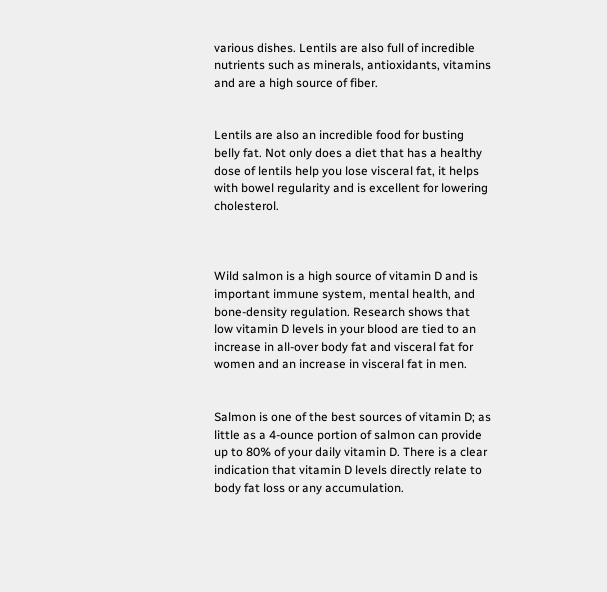various dishes. Lentils are also full of incredible nutrients such as minerals, antioxidants, vitamins and are a high source of fiber.


Lentils are also an incredible food for busting belly fat. Not only does a diet that has a healthy dose of lentils help you lose visceral fat, it helps with bowel regularity and is excellent for lowering cholesterol.



Wild salmon is a high source of vitamin D and is important immune system, mental health, and bone-density regulation. Research shows that low vitamin D levels in your blood are tied to an increase in all-over body fat and visceral fat for women and an increase in visceral fat in men.


Salmon is one of the best sources of vitamin D; as little as a 4-ounce portion of salmon can provide up to 80% of your daily vitamin D. There is a clear indication that vitamin D levels directly relate to body fat loss or any accumulation.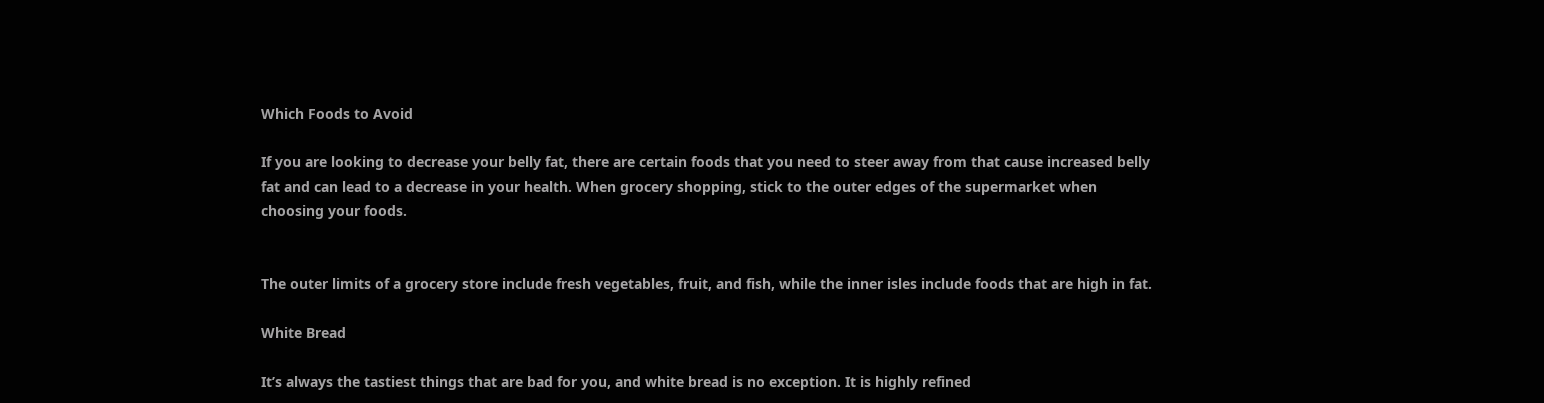Which Foods to Avoid

If you are looking to decrease your belly fat, there are certain foods that you need to steer away from that cause increased belly fat and can lead to a decrease in your health. When grocery shopping, stick to the outer edges of the supermarket when choosing your foods.


The outer limits of a grocery store include fresh vegetables, fruit, and fish, while the inner isles include foods that are high in fat.

White Bread

It’s always the tastiest things that are bad for you, and white bread is no exception. It is highly refined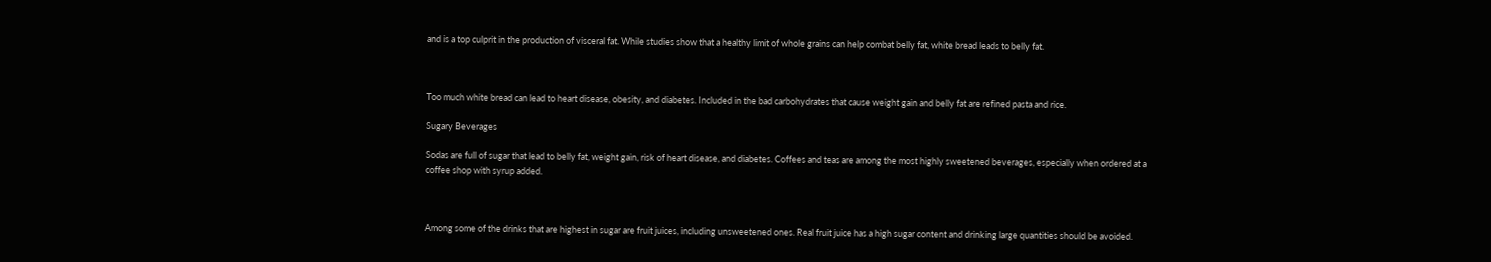and is a top culprit in the production of visceral fat. While studies show that a healthy limit of whole grains can help combat belly fat, white bread leads to belly fat.



Too much white bread can lead to heart disease, obesity, and diabetes. Included in the bad carbohydrates that cause weight gain and belly fat are refined pasta and rice.

Sugary Beverages

Sodas are full of sugar that lead to belly fat, weight gain, risk of heart disease, and diabetes. Coffees and teas are among the most highly sweetened beverages, especially when ordered at a coffee shop with syrup added.



Among some of the drinks that are highest in sugar are fruit juices, including unsweetened ones. Real fruit juice has a high sugar content and drinking large quantities should be avoided.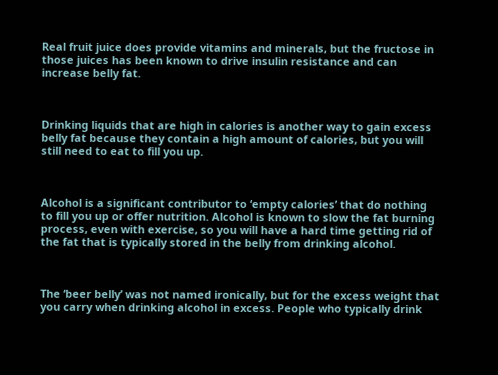Real fruit juice does provide vitamins and minerals, but the fructose in those juices has been known to drive insulin resistance and can increase belly fat.



Drinking liquids that are high in calories is another way to gain excess belly fat because they contain a high amount of calories, but you will still need to eat to fill you up.



Alcohol is a significant contributor to ‘empty calories’ that do nothing to fill you up or offer nutrition. Alcohol is known to slow the fat burning process, even with exercise, so you will have a hard time getting rid of the fat that is typically stored in the belly from drinking alcohol.



The ‘beer belly’ was not named ironically, but for the excess weight that you carry when drinking alcohol in excess. People who typically drink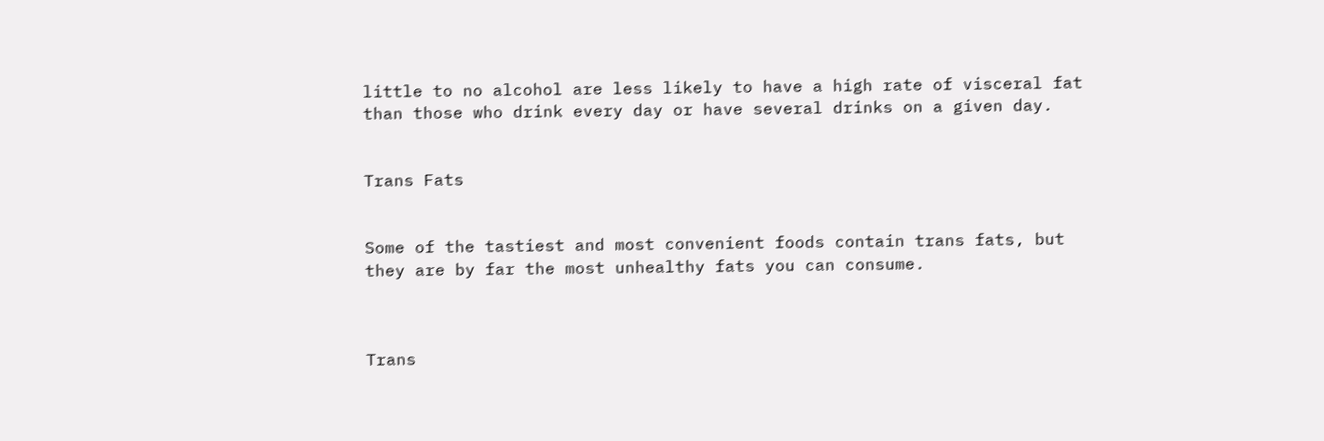little to no alcohol are less likely to have a high rate of visceral fat than those who drink every day or have several drinks on a given day.


Trans Fats


Some of the tastiest and most convenient foods contain trans fats, but they are by far the most unhealthy fats you can consume.



Trans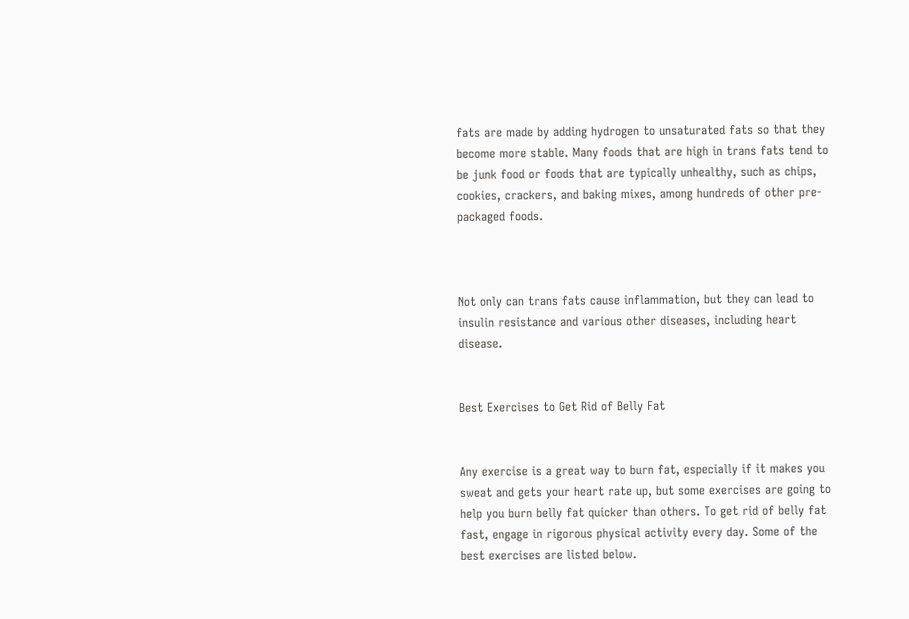fats are made by adding hydrogen to unsaturated fats so that they become more stable. Many foods that are high in trans fats tend to be junk food or foods that are typically unhealthy, such as chips, cookies, crackers, and baking mixes, among hundreds of other pre-packaged foods.



Not only can trans fats cause inflammation, but they can lead to insulin resistance and various other diseases, including heart disease.


Best Exercises to Get Rid of Belly Fat


Any exercise is a great way to burn fat, especially if it makes you sweat and gets your heart rate up, but some exercises are going to help you burn belly fat quicker than others. To get rid of belly fat fast, engage in rigorous physical activity every day. Some of the best exercises are listed below.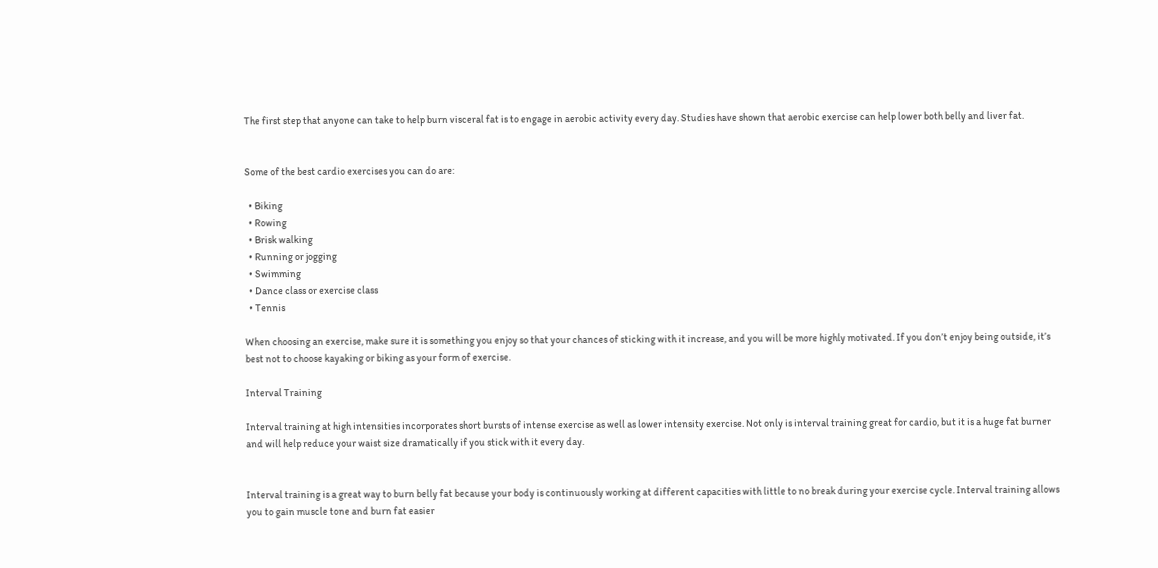The first step that anyone can take to help burn visceral fat is to engage in aerobic activity every day. Studies have shown that aerobic exercise can help lower both belly and liver fat.


Some of the best cardio exercises you can do are:

  • Biking
  • Rowing
  • Brisk walking
  • Running or jogging
  • Swimming
  • Dance class or exercise class
  • Tennis

When choosing an exercise, make sure it is something you enjoy so that your chances of sticking with it increase, and you will be more highly motivated. If you don’t enjoy being outside, it’s best not to choose kayaking or biking as your form of exercise.

Interval Training

Interval training at high intensities incorporates short bursts of intense exercise as well as lower intensity exercise. Not only is interval training great for cardio, but it is a huge fat burner and will help reduce your waist size dramatically if you stick with it every day.


Interval training is a great way to burn belly fat because your body is continuously working at different capacities with little to no break during your exercise cycle. Interval training allows you to gain muscle tone and burn fat easier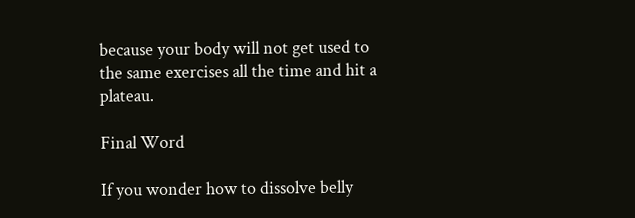because your body will not get used to the same exercises all the time and hit a plateau.

Final Word

If you wonder how to dissolve belly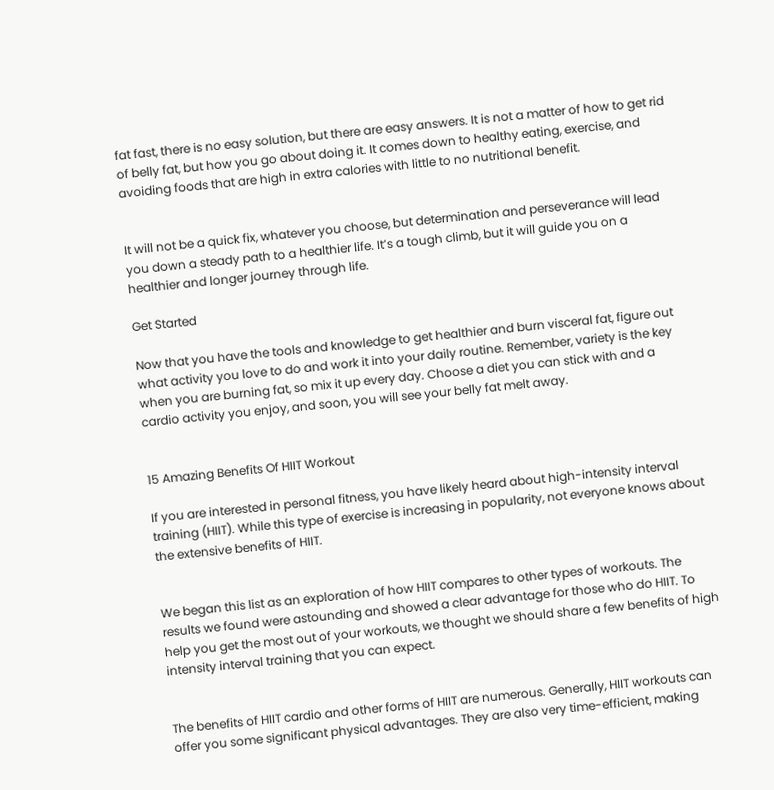fat fast, there is no easy solution, but there are easy answers. It is not a matter of how to get rid of belly fat, but how you go about doing it. It comes down to healthy eating, exercise, and avoiding foods that are high in extra calories with little to no nutritional benefit.


It will not be a quick fix, whatever you choose, but determination and perseverance will lead you down a steady path to a healthier life. It’s a tough climb, but it will guide you on a healthier and longer journey through life.

Get Started

Now that you have the tools and knowledge to get healthier and burn visceral fat, figure out what activity you love to do and work it into your daily routine. Remember, variety is the key when you are burning fat, so mix it up every day. Choose a diet you can stick with and a cardio activity you enjoy, and soon, you will see your belly fat melt away.


15 Amazing Benefits Of HIIT Workout

If you are interested in personal fitness, you have likely heard about high-intensity interval training (HIIT). While this type of exercise is increasing in popularity, not everyone knows about the extensive benefits of HIIT.


We began this list as an exploration of how HIIT compares to other types of workouts. The results we found were astounding and showed a clear advantage for those who do HIIT. To help you get the most out of your workouts, we thought we should share a few benefits of high intensity interval training that you can expect.


The benefits of HIIT cardio and other forms of HIIT are numerous. Generally, HIIT workouts can offer you some significant physical advantages. They are also very time-efficient, making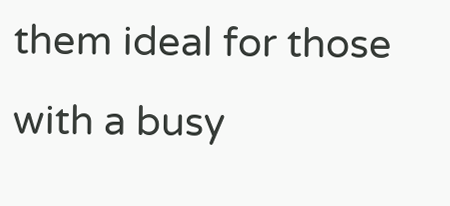them ideal for those with a busy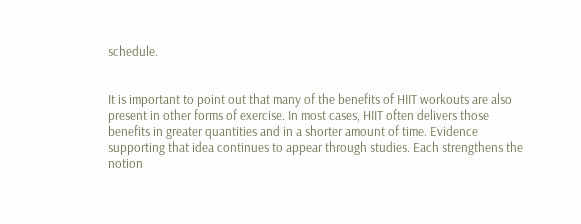schedule.


It is important to point out that many of the benefits of HIIT workouts are also present in other forms of exercise. In most cases, HIIT often delivers those benefits in greater quantities and in a shorter amount of time. Evidence supporting that idea continues to appear through studies. Each strengthens the notion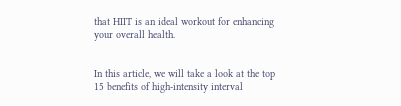that HIIT is an ideal workout for enhancing your overall health.


In this article, we will take a look at the top 15 benefits of high-intensity interval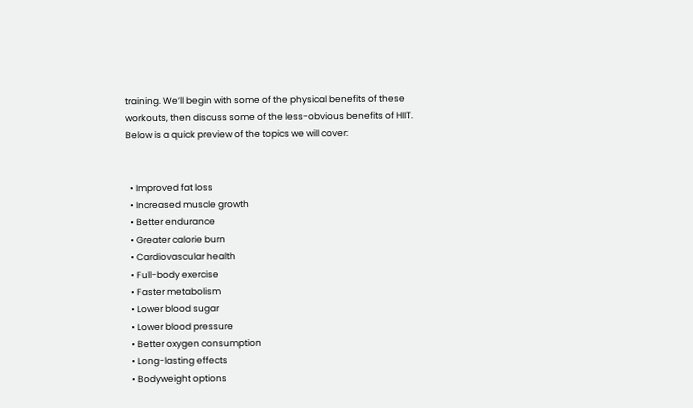training. We’ll begin with some of the physical benefits of these workouts, then discuss some of the less-obvious benefits of HIIT. Below is a quick preview of the topics we will cover:


  • Improved fat loss
  • Increased muscle growth
  • Better endurance
  • Greater calorie burn
  • Cardiovascular health
  • Full-body exercise
  • Faster metabolism
  • Lower blood sugar
  • Lower blood pressure
  • Better oxygen consumption
  • Long-lasting effects
  • Bodyweight options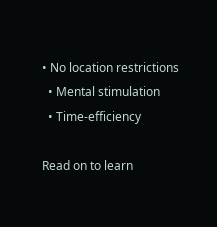• No location restrictions
  • Mental stimulation
  • Time-efficiency

Read on to learn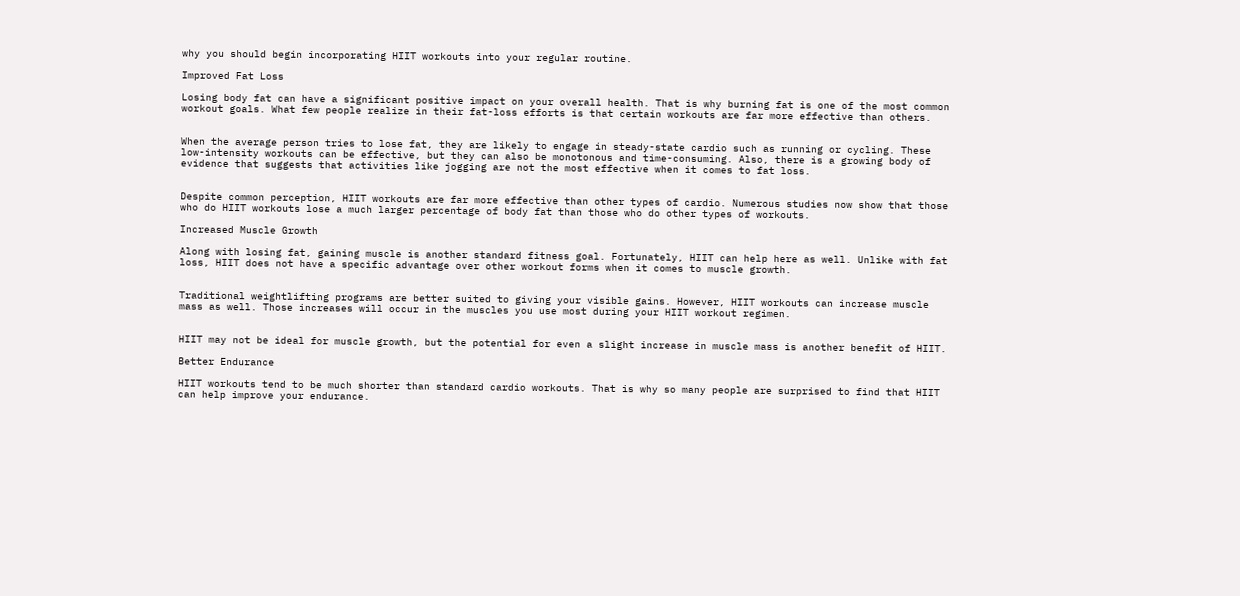why you should begin incorporating HIIT workouts into your regular routine.

Improved Fat Loss

Losing body fat can have a significant positive impact on your overall health. That is why burning fat is one of the most common workout goals. What few people realize in their fat-loss efforts is that certain workouts are far more effective than others.


When the average person tries to lose fat, they are likely to engage in steady-state cardio such as running or cycling. These low-intensity workouts can be effective, but they can also be monotonous and time-consuming. Also, there is a growing body of evidence that suggests that activities like jogging are not the most effective when it comes to fat loss.


Despite common perception, HIIT workouts are far more effective than other types of cardio. Numerous studies now show that those who do HIIT workouts lose a much larger percentage of body fat than those who do other types of workouts.

Increased Muscle Growth

Along with losing fat, gaining muscle is another standard fitness goal. Fortunately, HIIT can help here as well. Unlike with fat loss, HIIT does not have a specific advantage over other workout forms when it comes to muscle growth.


Traditional weightlifting programs are better suited to giving your visible gains. However, HIIT workouts can increase muscle mass as well. Those increases will occur in the muscles you use most during your HIIT workout regimen.


HIIT may not be ideal for muscle growth, but the potential for even a slight increase in muscle mass is another benefit of HIIT.

Better Endurance

HIIT workouts tend to be much shorter than standard cardio workouts. That is why so many people are surprised to find that HIIT can help improve your endurance.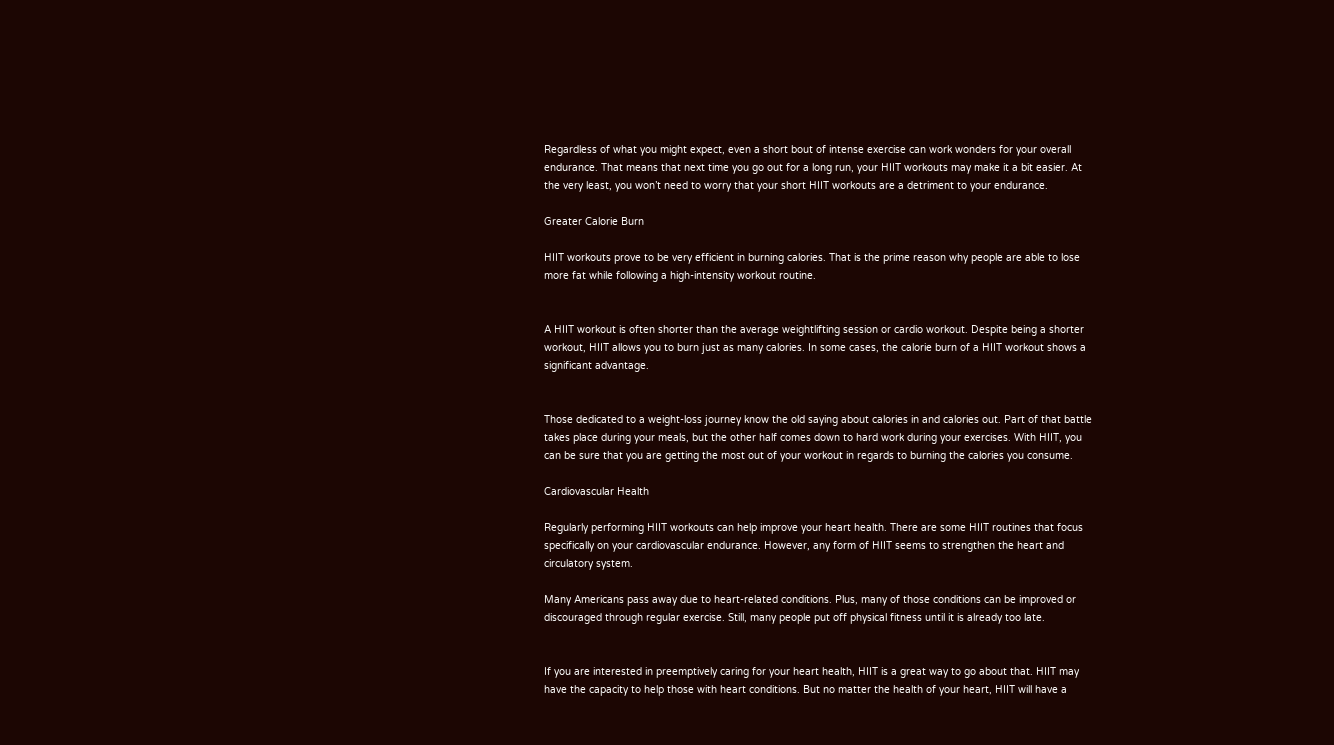Regardless of what you might expect, even a short bout of intense exercise can work wonders for your overall endurance. That means that next time you go out for a long run, your HIIT workouts may make it a bit easier. At the very least, you won’t need to worry that your short HIIT workouts are a detriment to your endurance.

Greater Calorie Burn

HIIT workouts prove to be very efficient in burning calories. That is the prime reason why people are able to lose more fat while following a high-intensity workout routine.


A HIIT workout is often shorter than the average weightlifting session or cardio workout. Despite being a shorter workout, HIIT allows you to burn just as many calories. In some cases, the calorie burn of a HIIT workout shows a significant advantage.


Those dedicated to a weight-loss journey know the old saying about calories in and calories out. Part of that battle takes place during your meals, but the other half comes down to hard work during your exercises. With HIIT, you can be sure that you are getting the most out of your workout in regards to burning the calories you consume.

Cardiovascular Health

Regularly performing HIIT workouts can help improve your heart health. There are some HIIT routines that focus specifically on your cardiovascular endurance. However, any form of HIIT seems to strengthen the heart and circulatory system.

Many Americans pass away due to heart-related conditions. Plus, many of those conditions can be improved or discouraged through regular exercise. Still, many people put off physical fitness until it is already too late.


If you are interested in preemptively caring for your heart health, HIIT is a great way to go about that. HIIT may have the capacity to help those with heart conditions. But no matter the health of your heart, HIIT will have a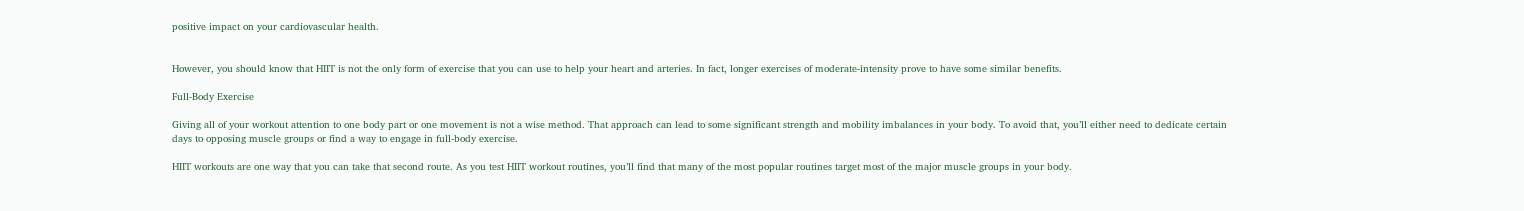positive impact on your cardiovascular health.


However, you should know that HIIT is not the only form of exercise that you can use to help your heart and arteries. In fact, longer exercises of moderate-intensity prove to have some similar benefits.

Full-Body Exercise

Giving all of your workout attention to one body part or one movement is not a wise method. That approach can lead to some significant strength and mobility imbalances in your body. To avoid that, you’ll either need to dedicate certain days to opposing muscle groups or find a way to engage in full-body exercise.

HIIT workouts are one way that you can take that second route. As you test HIIT workout routines, you’ll find that many of the most popular routines target most of the major muscle groups in your body.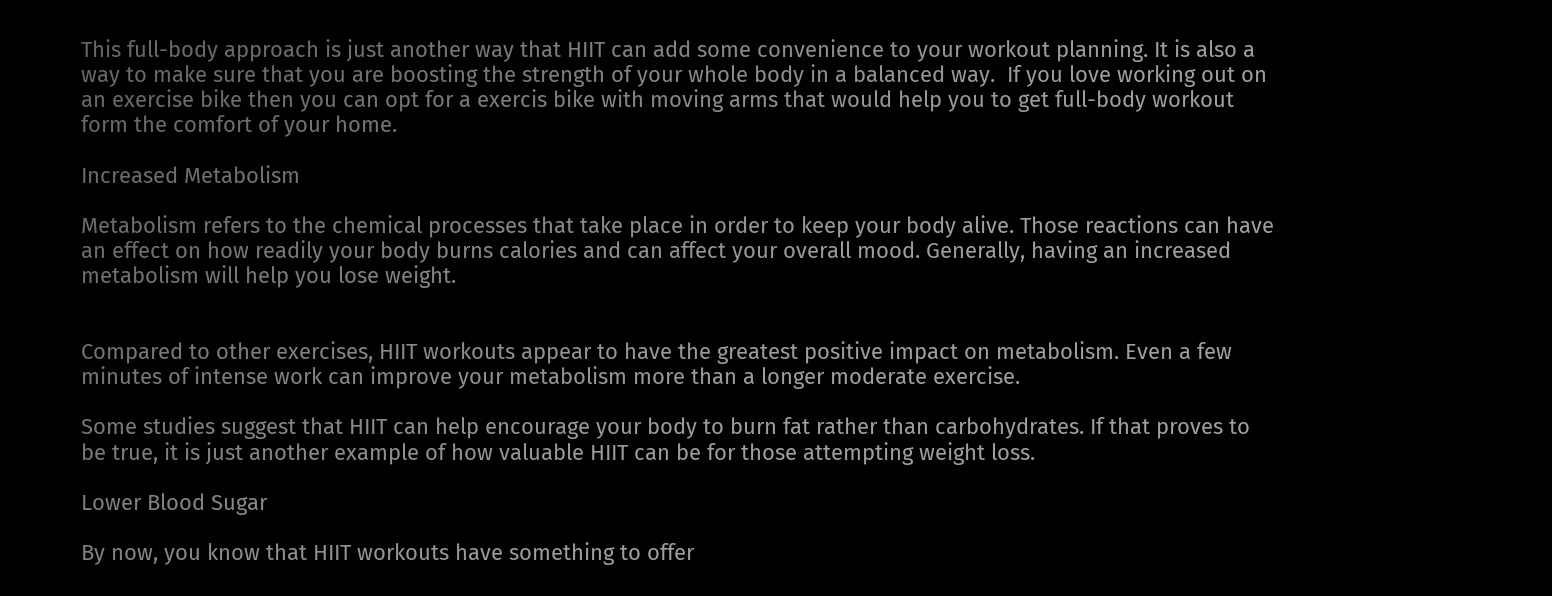This full-body approach is just another way that HIIT can add some convenience to your workout planning. It is also a way to make sure that you are boosting the strength of your whole body in a balanced way.  If you love working out on an exercise bike then you can opt for a exercis bike with moving arms that would help you to get full-body workout form the comfort of your home.

Increased Metabolism

Metabolism refers to the chemical processes that take place in order to keep your body alive. Those reactions can have an effect on how readily your body burns calories and can affect your overall mood. Generally, having an increased metabolism will help you lose weight.


Compared to other exercises, HIIT workouts appear to have the greatest positive impact on metabolism. Even a few minutes of intense work can improve your metabolism more than a longer moderate exercise.

Some studies suggest that HIIT can help encourage your body to burn fat rather than carbohydrates. If that proves to be true, it is just another example of how valuable HIIT can be for those attempting weight loss.

Lower Blood Sugar

By now, you know that HIIT workouts have something to offer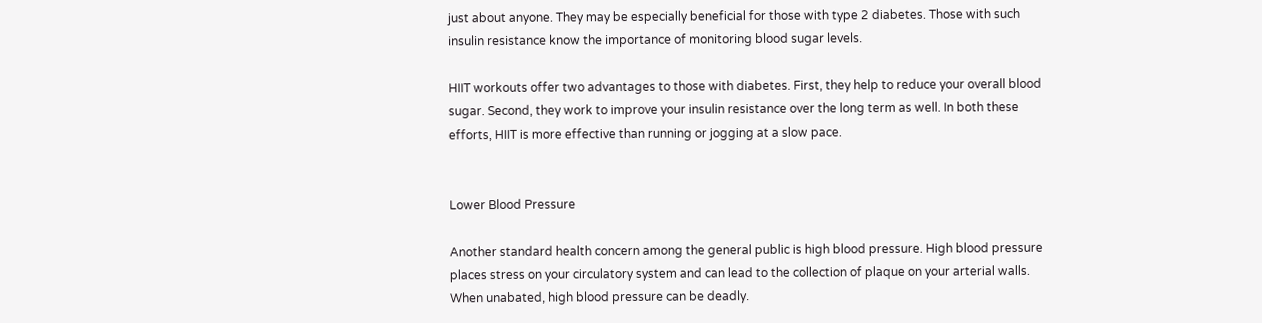just about anyone. They may be especially beneficial for those with type 2 diabetes. Those with such insulin resistance know the importance of monitoring blood sugar levels.

HIIT workouts offer two advantages to those with diabetes. First, they help to reduce your overall blood sugar. Second, they work to improve your insulin resistance over the long term as well. In both these efforts, HIIT is more effective than running or jogging at a slow pace.


Lower Blood Pressure

Another standard health concern among the general public is high blood pressure. High blood pressure places stress on your circulatory system and can lead to the collection of plaque on your arterial walls. When unabated, high blood pressure can be deadly.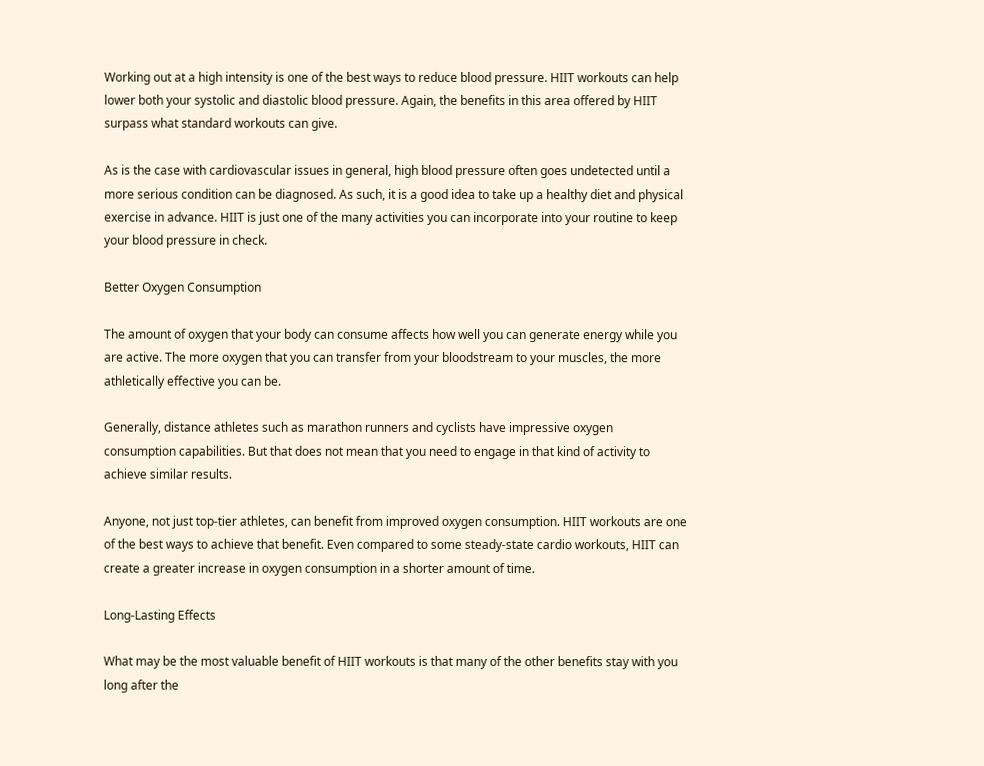Working out at a high intensity is one of the best ways to reduce blood pressure. HIIT workouts can help lower both your systolic and diastolic blood pressure. Again, the benefits in this area offered by HIIT surpass what standard workouts can give.

As is the case with cardiovascular issues in general, high blood pressure often goes undetected until a more serious condition can be diagnosed. As such, it is a good idea to take up a healthy diet and physical exercise in advance. HIIT is just one of the many activities you can incorporate into your routine to keep your blood pressure in check.

Better Oxygen Consumption

The amount of oxygen that your body can consume affects how well you can generate energy while you are active. The more oxygen that you can transfer from your bloodstream to your muscles, the more athletically effective you can be.

Generally, distance athletes such as marathon runners and cyclists have impressive oxygen consumption capabilities. But that does not mean that you need to engage in that kind of activity to achieve similar results.

Anyone, not just top-tier athletes, can benefit from improved oxygen consumption. HIIT workouts are one of the best ways to achieve that benefit. Even compared to some steady-state cardio workouts, HIIT can create a greater increase in oxygen consumption in a shorter amount of time.

Long-Lasting Effects

What may be the most valuable benefit of HIIT workouts is that many of the other benefits stay with you long after the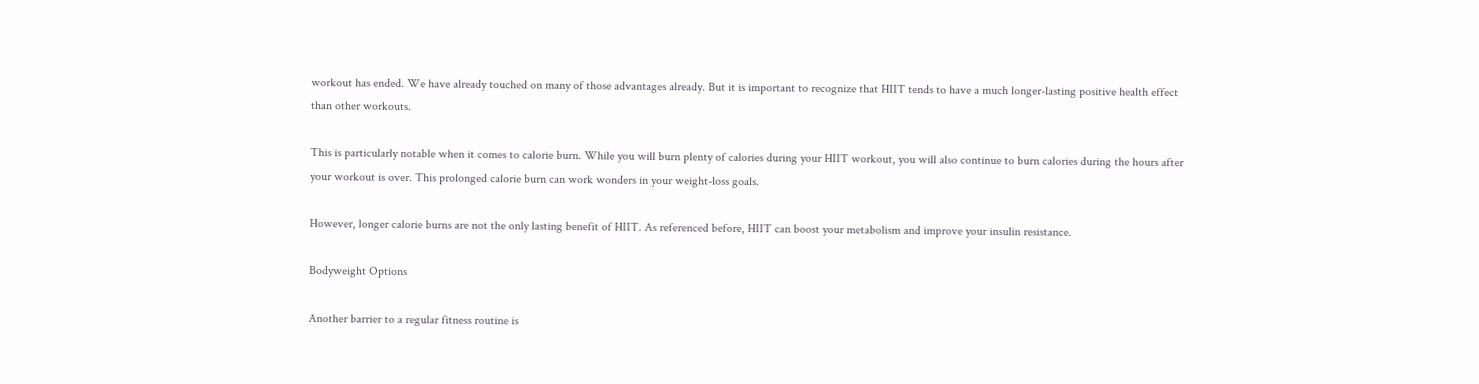workout has ended. We have already touched on many of those advantages already. But it is important to recognize that HIIT tends to have a much longer-lasting positive health effect than other workouts.

This is particularly notable when it comes to calorie burn. While you will burn plenty of calories during your HIIT workout, you will also continue to burn calories during the hours after your workout is over. This prolonged calorie burn can work wonders in your weight-loss goals.

However, longer calorie burns are not the only lasting benefit of HIIT. As referenced before, HIIT can boost your metabolism and improve your insulin resistance.

Bodyweight Options

Another barrier to a regular fitness routine is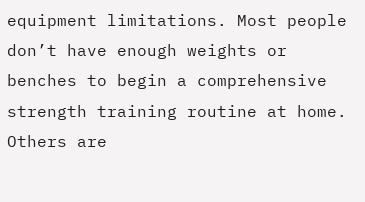equipment limitations. Most people don’t have enough weights or benches to begin a comprehensive strength training routine at home. Others are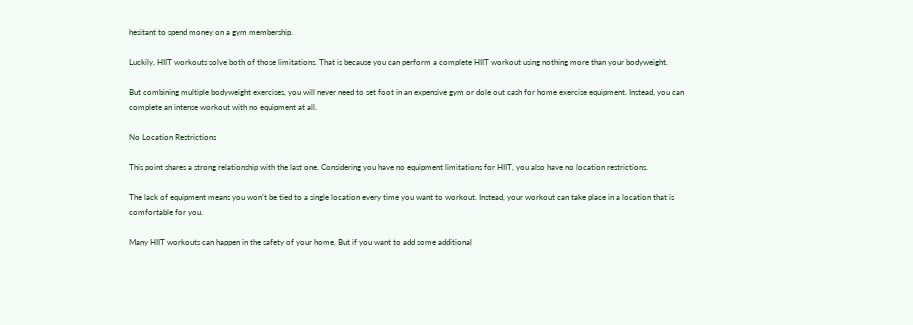hesitant to spend money on a gym membership.

Luckily, HIIT workouts solve both of those limitations. That is because you can perform a complete HIIT workout using nothing more than your bodyweight.

But combining multiple bodyweight exercises, you will never need to set foot in an expensive gym or dole out cash for home exercise equipment. Instead, you can complete an intense workout with no equipment at all.

No Location Restrictions

This point shares a strong relationship with the last one. Considering you have no equipment limitations for HIIT, you also have no location restrictions.

The lack of equipment means you won’t be tied to a single location every time you want to workout. Instead, your workout can take place in a location that is comfortable for you.

Many HIIT workouts can happen in the safety of your home. But if you want to add some additional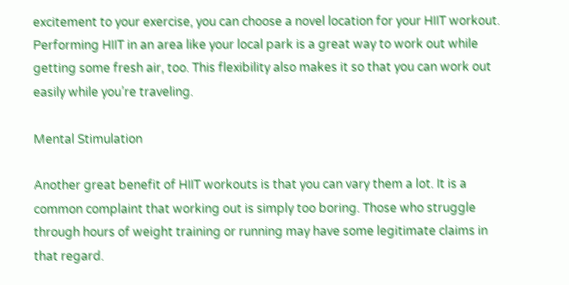excitement to your exercise, you can choose a novel location for your HIIT workout. Performing HIIT in an area like your local park is a great way to work out while getting some fresh air, too. This flexibility also makes it so that you can work out easily while you’re traveling.

Mental Stimulation

Another great benefit of HIIT workouts is that you can vary them a lot. It is a common complaint that working out is simply too boring. Those who struggle through hours of weight training or running may have some legitimate claims in that regard.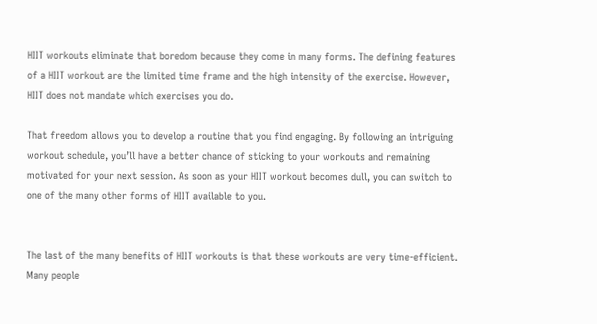HIIT workouts eliminate that boredom because they come in many forms. The defining features of a HIIT workout are the limited time frame and the high intensity of the exercise. However, HIIT does not mandate which exercises you do.

That freedom allows you to develop a routine that you find engaging. By following an intriguing workout schedule, you’ll have a better chance of sticking to your workouts and remaining motivated for your next session. As soon as your HIIT workout becomes dull, you can switch to one of the many other forms of HIIT available to you.


The last of the many benefits of HIIT workouts is that these workouts are very time-efficient. Many people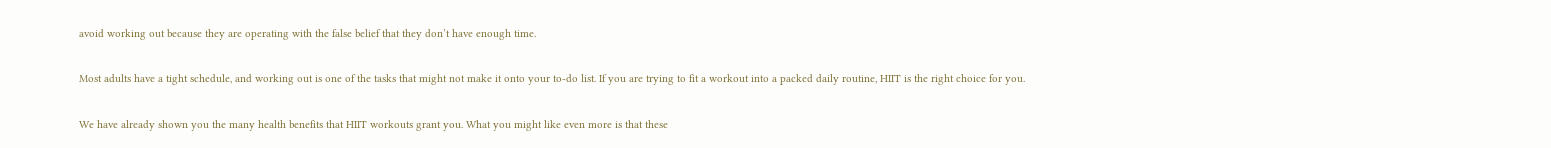avoid working out because they are operating with the false belief that they don’t have enough time.

Most adults have a tight schedule, and working out is one of the tasks that might not make it onto your to-do list. If you are trying to fit a workout into a packed daily routine, HIIT is the right choice for you.

We have already shown you the many health benefits that HIIT workouts grant you. What you might like even more is that these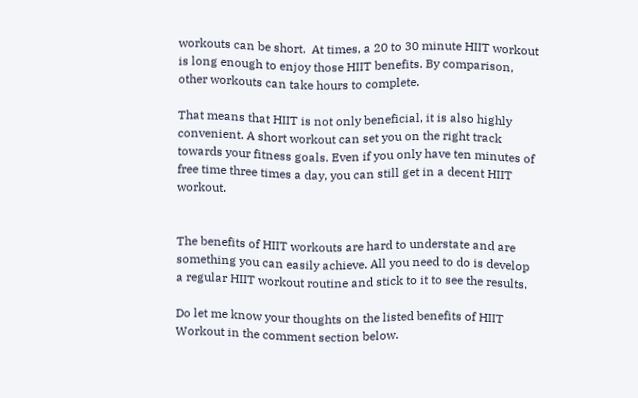workouts can be short.  At times, a 20 to 30 minute HIIT workout is long enough to enjoy those HIIT benefits. By comparison, other workouts can take hours to complete.

That means that HIIT is not only beneficial, it is also highly convenient. A short workout can set you on the right track towards your fitness goals. Even if you only have ten minutes of free time three times a day, you can still get in a decent HIIT workout.


The benefits of HIIT workouts are hard to understate and are something you can easily achieve. All you need to do is develop a regular HIIT workout routine and stick to it to see the results.

Do let me know your thoughts on the listed benefits of HIIT Workout in the comment section below.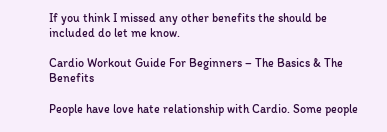If you think I missed any other benefits the should be included do let me know.

Cardio Workout Guide For Beginners – The Basics & The Benefits

People have love hate relationship with Cardio. Some people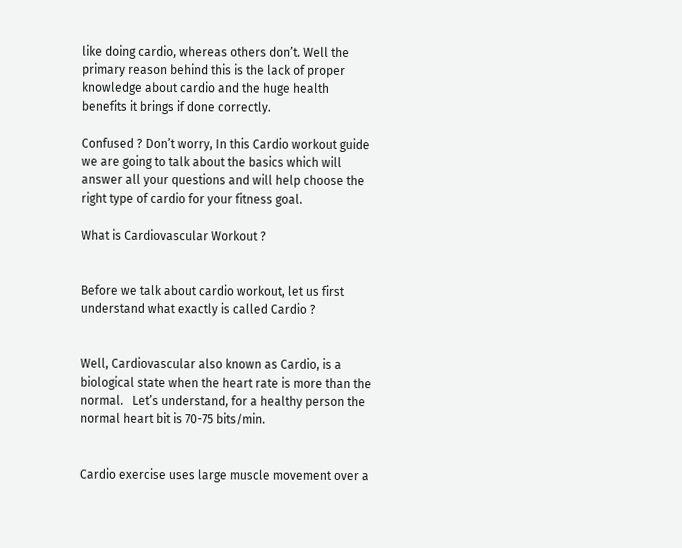like doing cardio, whereas others don’t. Well the primary reason behind this is the lack of proper knowledge about cardio and the huge health benefits it brings if done correctly.

Confused ? Don’t worry, In this Cardio workout guide we are going to talk about the basics which will answer all your questions and will help choose the right type of cardio for your fitness goal.

What is Cardiovascular Workout ?


Before we talk about cardio workout, let us first understand what exactly is called Cardio ?


Well, Cardiovascular also known as Cardio, is a biological state when the heart rate is more than the normal.   Let’s understand, for a healthy person the normal heart bit is 70-75 bits/min.


Cardio exercise uses large muscle movement over a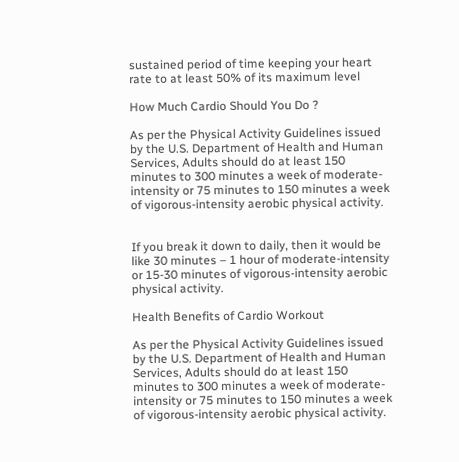sustained period of time keeping your heart rate to at least 50% of its maximum level

How Much Cardio Should You Do ?

As per the Physical Activity Guidelines issued by the U.S. Department of Health and Human Services, Adults should do at least 150 minutes to 300 minutes a week of moderate-intensity or 75 minutes to 150 minutes a week of vigorous-intensity aerobic physical activity.


If you break it down to daily, then it would be like 30 minutes – 1 hour of moderate-intensity or 15-30 minutes of vigorous-intensity aerobic physical activity.

Health Benefits of Cardio Workout

As per the Physical Activity Guidelines issued by the U.S. Department of Health and Human Services, Adults should do at least 150 minutes to 300 minutes a week of moderate-intensity or 75 minutes to 150 minutes a week of vigorous-intensity aerobic physical activity.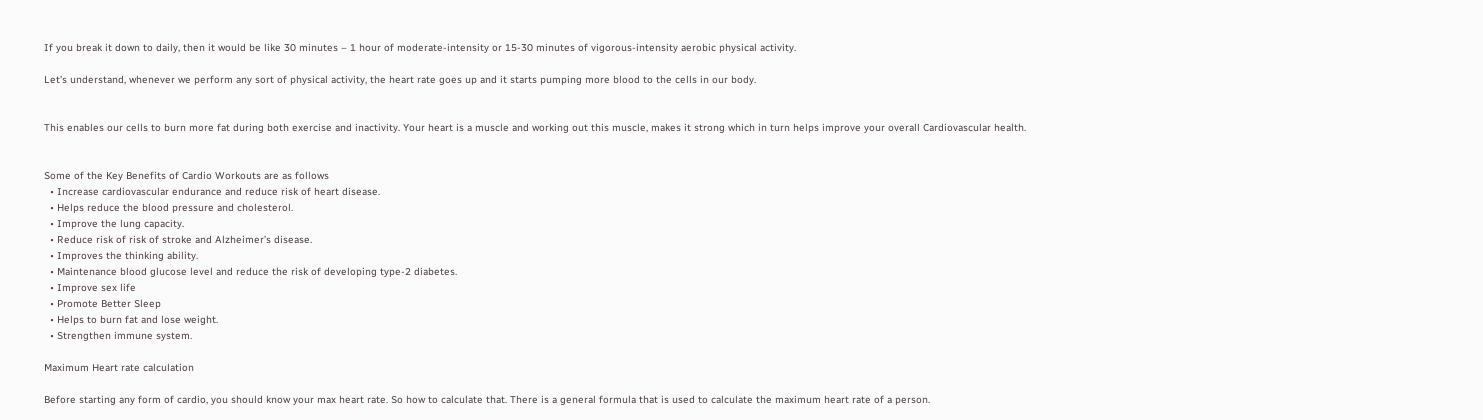If you break it down to daily, then it would be like 30 minutes – 1 hour of moderate-intensity or 15-30 minutes of vigorous-intensity aerobic physical activity.

Let’s understand, whenever we perform any sort of physical activity, the heart rate goes up and it starts pumping more blood to the cells in our body.


This enables our cells to burn more fat during both exercise and inactivity. Your heart is a muscle and working out this muscle, makes it strong which in turn helps improve your overall Cardiovascular health.


Some of the Key Benefits of Cardio Workouts are as follows
  • Increase cardiovascular endurance and reduce risk of heart disease.
  • Helps reduce the blood pressure and cholesterol.
  • Improve the lung capacity.
  • Reduce risk of risk of stroke and Alzheimer’s disease.
  • Improves the thinking ability.
  • Maintenance blood glucose level and reduce the risk of developing type-2 diabetes.
  • Improve sex life
  • Promote Better Sleep
  • Helps to burn fat and lose weight.
  • Strengthen immune system.

Maximum Heart rate calculation

Before starting any form of cardio, you should know your max heart rate. So how to calculate that. There is a general formula that is used to calculate the maximum heart rate of a person.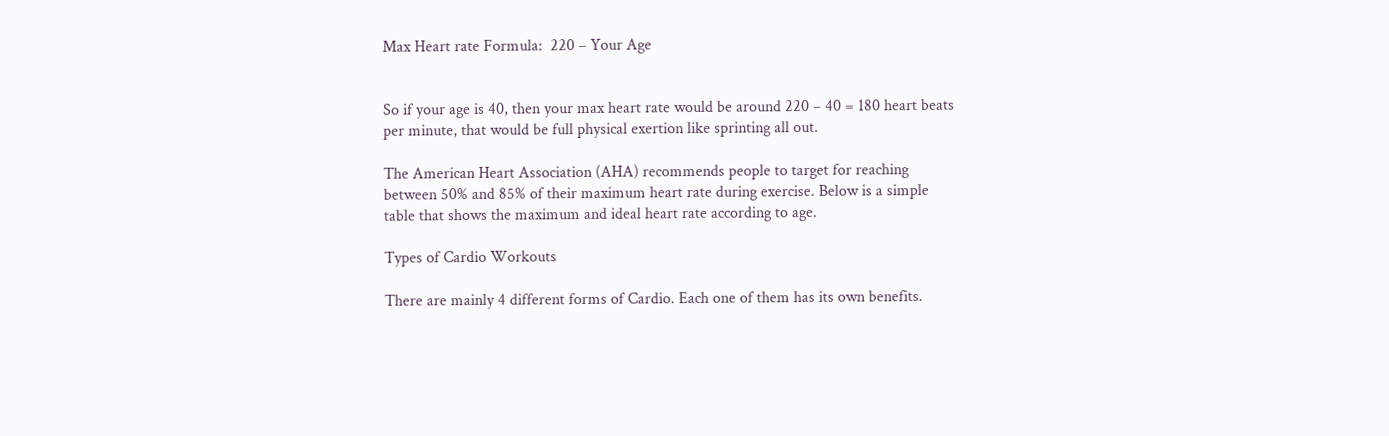Max Heart rate Formula:  220 – Your Age


So if your age is 40, then your max heart rate would be around 220 – 40 = 180 heart beats per minute, that would be full physical exertion like sprinting all out.

The American Heart Association (AHA) recommends people to target for reaching between 50% and 85% of their maximum heart rate during exercise. Below is a simple table that shows the maximum and ideal heart rate according to age.

Types of Cardio Workouts

There are mainly 4 different forms of Cardio. Each one of them has its own benefits.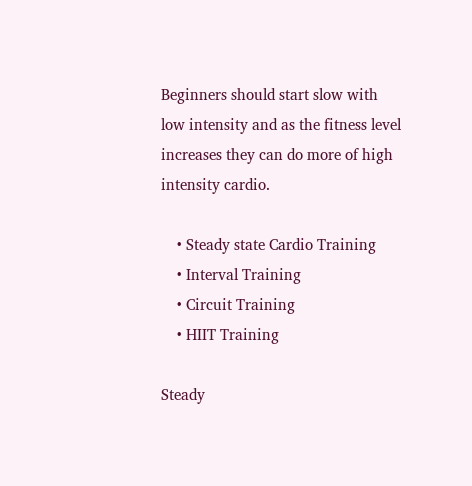Beginners should start slow with low intensity and as the fitness level increases they can do more of high intensity cardio.

    • Steady state Cardio Training
    • Interval Training
    • Circuit Training
    • HIIT Training

Steady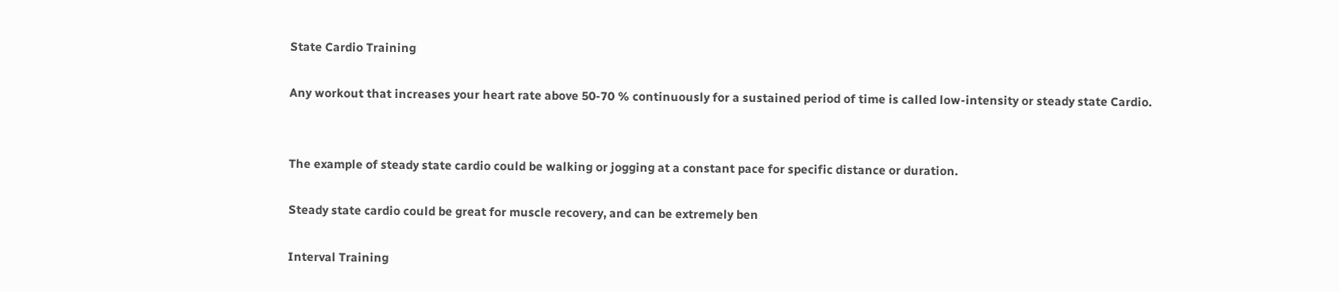State Cardio Training

Any workout that increases your heart rate above 50-70 % continuously for a sustained period of time is called low-intensity or steady state Cardio.


The example of steady state cardio could be walking or jogging at a constant pace for specific distance or duration.

Steady state cardio could be great for muscle recovery, and can be extremely ben

Interval Training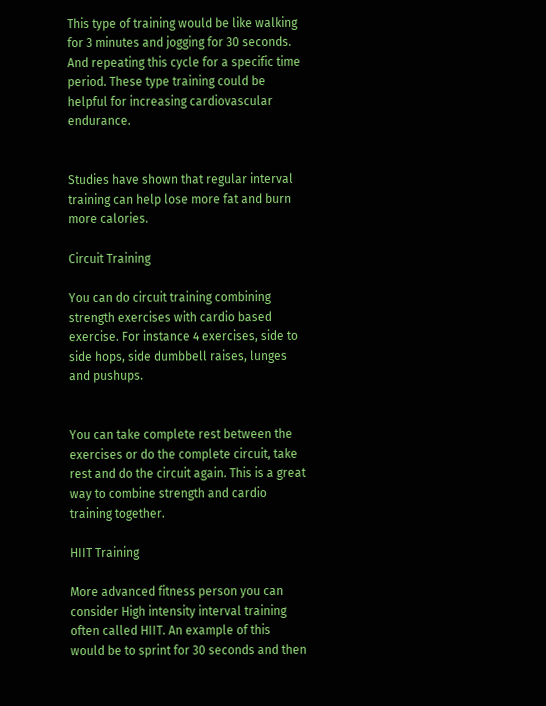This type of training would be like walking for 3 minutes and jogging for 30 seconds.  And repeating this cycle for a specific time period. These type training could be helpful for increasing cardiovascular endurance.


Studies have shown that regular interval training can help lose more fat and burn more calories.

Circuit Training

You can do circuit training combining strength exercises with cardio based exercise. For instance 4 exercises, side to side hops, side dumbbell raises, lunges and pushups.


You can take complete rest between the exercises or do the complete circuit, take rest and do the circuit again. This is a great way to combine strength and cardio training together.

HIIT Training

More advanced fitness person you can consider High intensity interval training often called HIIT. An example of this would be to sprint for 30 seconds and then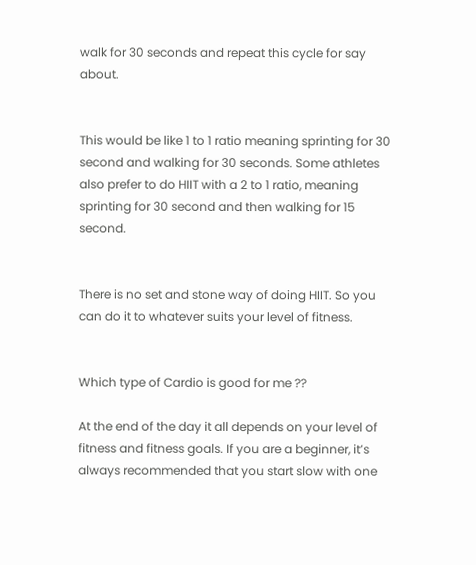walk for 30 seconds and repeat this cycle for say about.


This would be like 1 to 1 ratio meaning sprinting for 30 second and walking for 30 seconds. Some athletes also prefer to do HIIT with a 2 to 1 ratio, meaning sprinting for 30 second and then walking for 15 second.


There is no set and stone way of doing HIIT. So you can do it to whatever suits your level of fitness.


Which type of Cardio is good for me ??

At the end of the day it all depends on your level of fitness and fitness goals. If you are a beginner, it’s always recommended that you start slow with one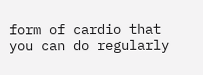form of cardio that you can do regularly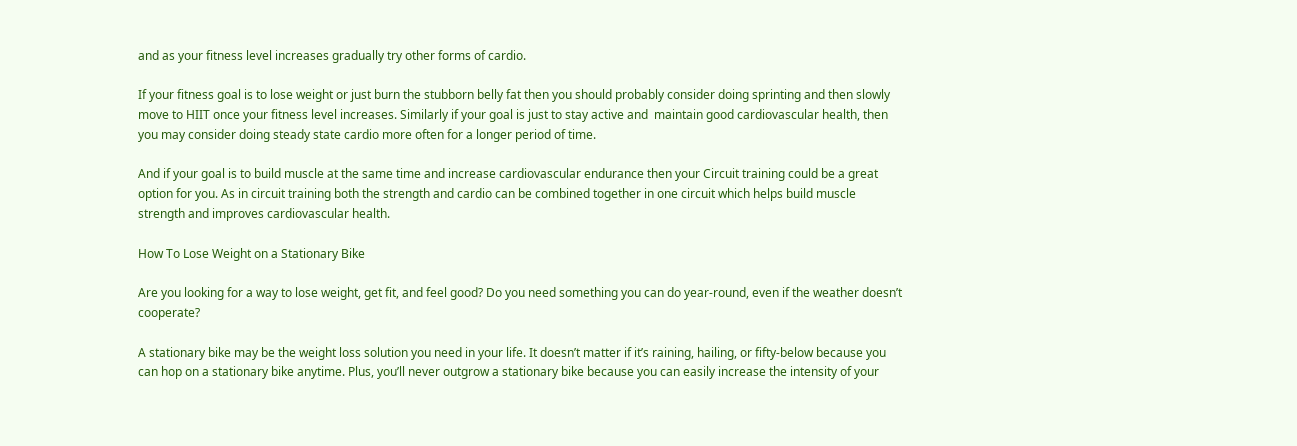and as your fitness level increases gradually try other forms of cardio.

If your fitness goal is to lose weight or just burn the stubborn belly fat then you should probably consider doing sprinting and then slowly move to HIIT once your fitness level increases. Similarly if your goal is just to stay active and  maintain good cardiovascular health, then you may consider doing steady state cardio more often for a longer period of time.

And if your goal is to build muscle at the same time and increase cardiovascular endurance then your Circuit training could be a great option for you. As in circuit training both the strength and cardio can be combined together in one circuit which helps build muscle strength and improves cardiovascular health.

How To Lose Weight on a Stationary Bike

Are you looking for a way to lose weight, get fit, and feel good? Do you need something you can do year-round, even if the weather doesn’t cooperate?

A stationary bike may be the weight loss solution you need in your life. It doesn’t matter if it’s raining, hailing, or fifty-below because you can hop on a stationary bike anytime. Plus, you’ll never outgrow a stationary bike because you can easily increase the intensity of your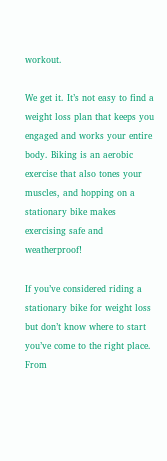workout.

We get it. It’s not easy to find a weight loss plan that keeps you engaged and works your entire body. Biking is an aerobic exercise that also tones your muscles, and hopping on a stationary bike makes exercising safe and weatherproof!

If you’ve considered riding a stationary bike for weight loss but don’t know where to start you’ve come to the right place. From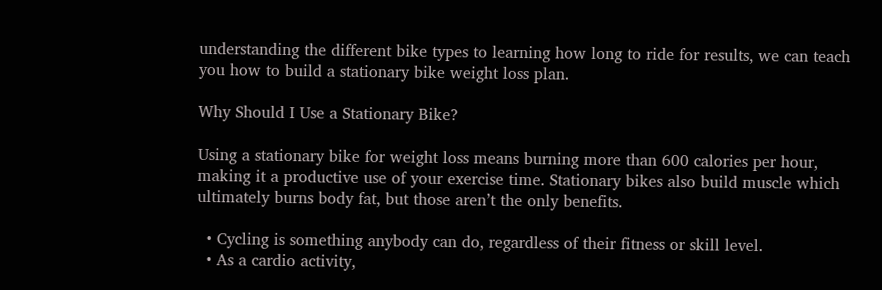understanding the different bike types to learning how long to ride for results, we can teach you how to build a stationary bike weight loss plan.

Why Should I Use a Stationary Bike?

Using a stationary bike for weight loss means burning more than 600 calories per hour, making it a productive use of your exercise time. Stationary bikes also build muscle which ultimately burns body fat, but those aren’t the only benefits.

  • Cycling is something anybody can do, regardless of their fitness or skill level.
  • As a cardio activity,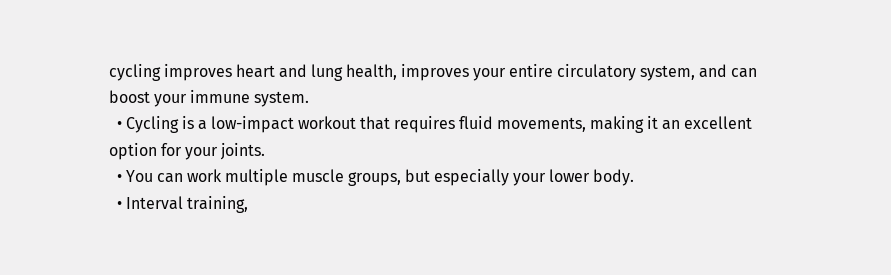cycling improves heart and lung health, improves your entire circulatory system, and can boost your immune system.
  • Cycling is a low-impact workout that requires fluid movements, making it an excellent option for your joints.
  • You can work multiple muscle groups, but especially your lower body.
  • Interval training,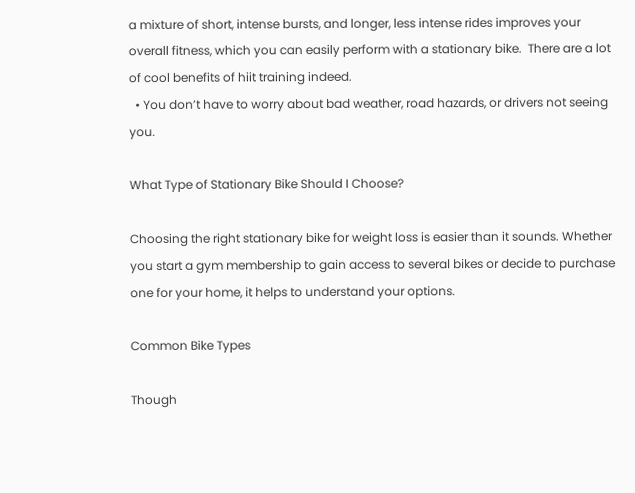a mixture of short, intense bursts, and longer, less intense rides improves your overall fitness, which you can easily perform with a stationary bike.  There are a lot of cool benefits of hiit training indeed.
  • You don’t have to worry about bad weather, road hazards, or drivers not seeing you.

What Type of Stationary Bike Should I Choose?

Choosing the right stationary bike for weight loss is easier than it sounds. Whether you start a gym membership to gain access to several bikes or decide to purchase one for your home, it helps to understand your options.

Common Bike Types

Though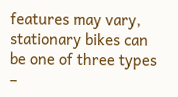features may vary, stationary bikes can be one of three types –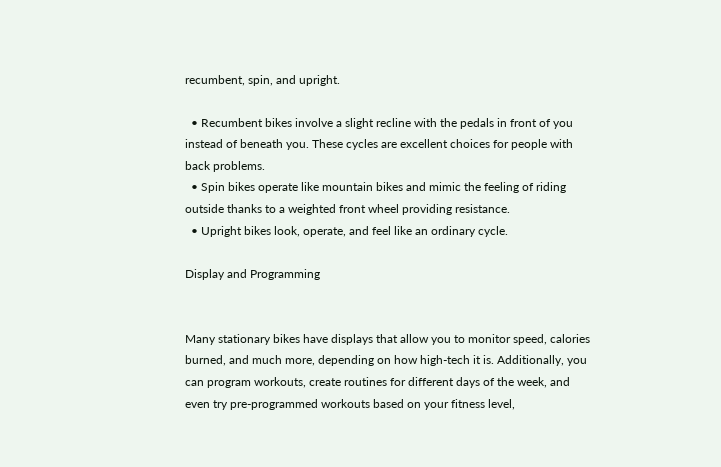recumbent, spin, and upright.

  • Recumbent bikes involve a slight recline with the pedals in front of you instead of beneath you. These cycles are excellent choices for people with back problems.
  • Spin bikes operate like mountain bikes and mimic the feeling of riding outside thanks to a weighted front wheel providing resistance.
  • Upright bikes look, operate, and feel like an ordinary cycle.

Display and Programming


Many stationary bikes have displays that allow you to monitor speed, calories burned, and much more, depending on how high-tech it is. Additionally, you can program workouts, create routines for different days of the week, and even try pre-programmed workouts based on your fitness level,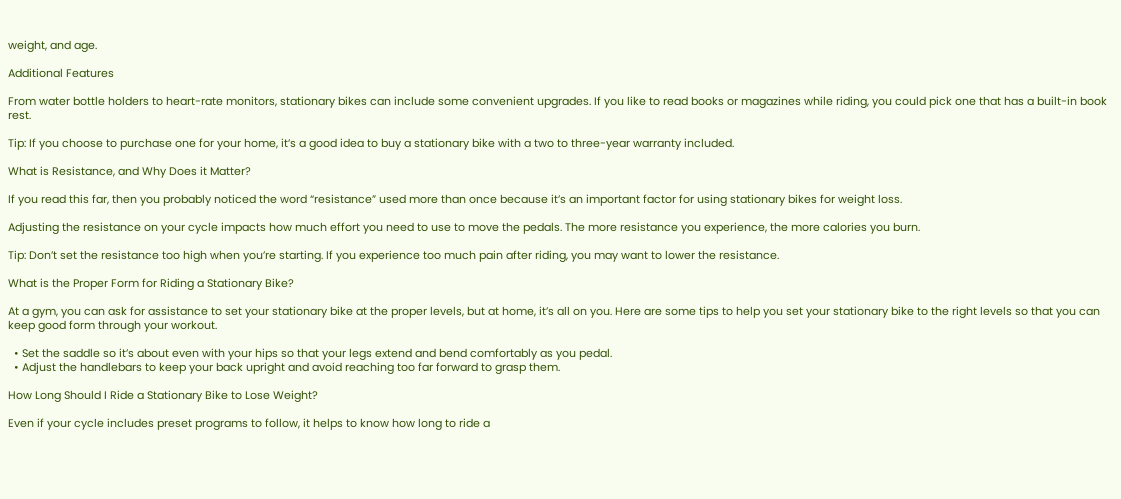weight, and age.

Additional Features

From water bottle holders to heart-rate monitors, stationary bikes can include some convenient upgrades. If you like to read books or magazines while riding, you could pick one that has a built-in book rest.

Tip: If you choose to purchase one for your home, it’s a good idea to buy a stationary bike with a two to three-year warranty included.

What is Resistance, and Why Does it Matter?

If you read this far, then you probably noticed the word “resistance” used more than once because it’s an important factor for using stationary bikes for weight loss.

Adjusting the resistance on your cycle impacts how much effort you need to use to move the pedals. The more resistance you experience, the more calories you burn.

Tip: Don’t set the resistance too high when you’re starting. If you experience too much pain after riding, you may want to lower the resistance.

What is the Proper Form for Riding a Stationary Bike?

At a gym, you can ask for assistance to set your stationary bike at the proper levels, but at home, it’s all on you. Here are some tips to help you set your stationary bike to the right levels so that you can keep good form through your workout.

  • Set the saddle so it’s about even with your hips so that your legs extend and bend comfortably as you pedal.
  • Adjust the handlebars to keep your back upright and avoid reaching too far forward to grasp them.

How Long Should I Ride a Stationary Bike to Lose Weight?

Even if your cycle includes preset programs to follow, it helps to know how long to ride a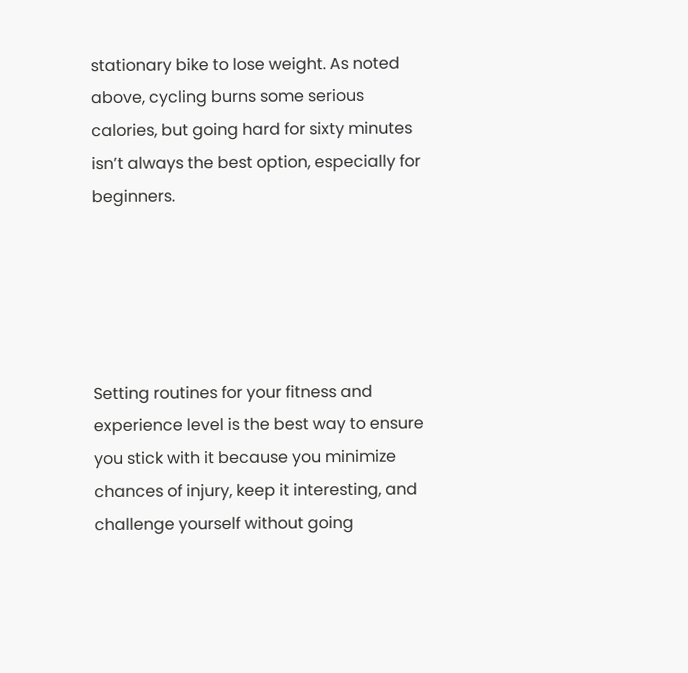stationary bike to lose weight. As noted above, cycling burns some serious calories, but going hard for sixty minutes isn’t always the best option, especially for beginners.





Setting routines for your fitness and experience level is the best way to ensure you stick with it because you minimize chances of injury, keep it interesting, and challenge yourself without going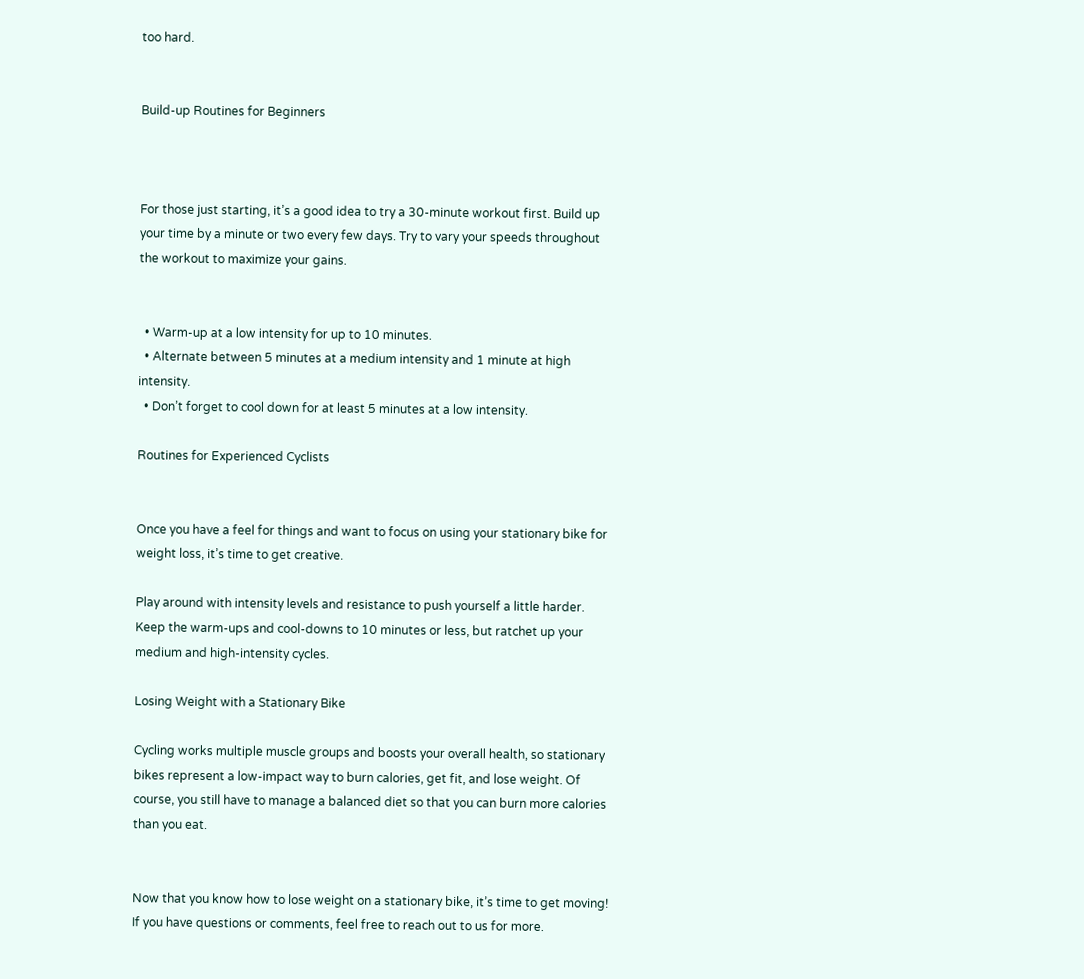too hard.


Build-up Routines for Beginners



For those just starting, it’s a good idea to try a 30-minute workout first. Build up your time by a minute or two every few days. Try to vary your speeds throughout the workout to maximize your gains.


  • Warm-up at a low intensity for up to 10 minutes.
  • Alternate between 5 minutes at a medium intensity and 1 minute at high intensity.
  • Don’t forget to cool down for at least 5 minutes at a low intensity.

Routines for Experienced Cyclists


Once you have a feel for things and want to focus on using your stationary bike for weight loss, it’s time to get creative.

Play around with intensity levels and resistance to push yourself a little harder. Keep the warm-ups and cool-downs to 10 minutes or less, but ratchet up your medium and high-intensity cycles.

Losing Weight with a Stationary Bike

Cycling works multiple muscle groups and boosts your overall health, so stationary bikes represent a low-impact way to burn calories, get fit, and lose weight. Of course, you still have to manage a balanced diet so that you can burn more calories than you eat.


Now that you know how to lose weight on a stationary bike, it’s time to get moving! If you have questions or comments, feel free to reach out to us for more.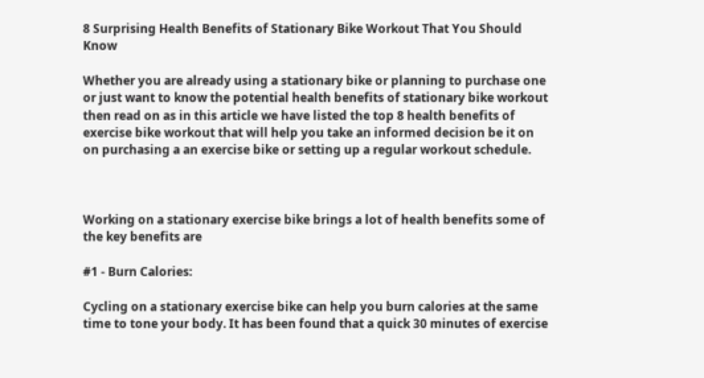8 Surprising Health Benefits of Stationary Bike Workout That You Should Know

Whether you are already using a stationary bike or planning to purchase one or just want to know the potential health benefits of stationary bike workout then read on as in this article we have listed the top 8 health benefits of exercise bike workout that will help you take an informed decision be it on on purchasing a an exercise bike or setting up a regular workout schedule.



Working on a stationary exercise bike brings a lot of health benefits some of the key benefits are

#1 - Burn Calories:

Cycling on a stationary exercise bike can help you burn calories at the same time to tone your body. It has been found that a quick 30 minutes of exercise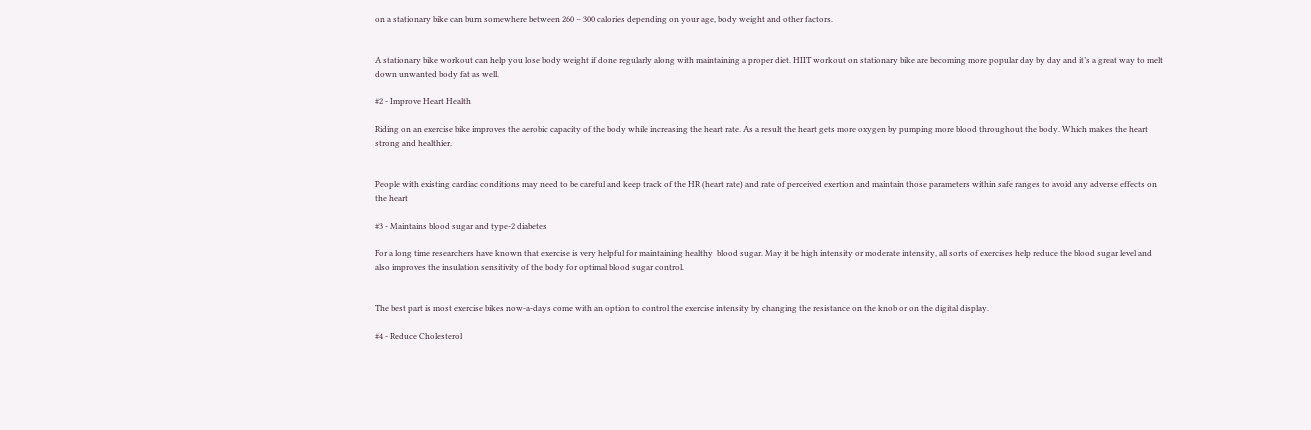on a stationary bike can burn somewhere between 260 – 300 calories depending on your age, body weight and other factors.


A stationary bike workout can help you lose body weight if done regularly along with maintaining a proper diet. HIIT workout on stationary bike are becoming more popular day by day and it’s a great way to melt down unwanted body fat as well.

#2 - Improve Heart Health

Riding on an exercise bike improves the aerobic capacity of the body while increasing the heart rate. As a result the heart gets more oxygen by pumping more blood throughout the body. Which makes the heart strong and healthier.


People with existing cardiac conditions may need to be careful and keep track of the HR (heart rate) and rate of perceived exertion and maintain those parameters within safe ranges to avoid any adverse effects on the heart

#3 - Maintains blood sugar and type-2 diabetes

For a long time researchers have known that exercise is very helpful for maintaining healthy  blood sugar. May it be high intensity or moderate intensity, all sorts of exercises help reduce the blood sugar level and also improves the insulation sensitivity of the body for optimal blood sugar control.


The best part is most exercise bikes now-a-days come with an option to control the exercise intensity by changing the resistance on the knob or on the digital display.

#4 - Reduce Cholesterol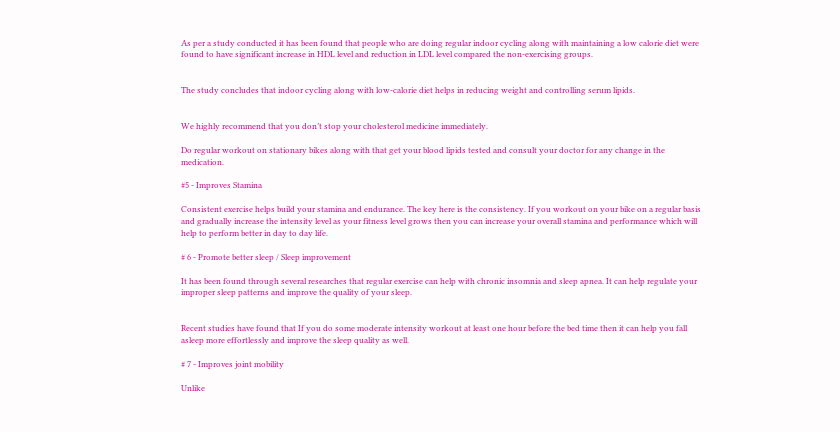As per a study conducted it has been found that people who are doing regular indoor cycling along with maintaining a low calorie diet were found to have significant increase in HDL level and reduction in LDL level compared the non-exercising groups.


The study concludes that indoor cycling along with low-calorie diet helps in reducing weight and controlling serum lipids.


We highly recommend that you don’t stop your cholesterol medicine immediately.

Do regular workout on stationary bikes along with that get your blood lipids tested and consult your doctor for any change in the medication.

#5 - Improves Stamina

Consistent exercise helps build your stamina and endurance. The key here is the consistency. If you workout on your bike on a regular basis and gradually increase the intensity level as your fitness level grows then you can increase your overall stamina and performance which will help to perform better in day to day life.

# 6 - Promote better sleep / Sleep improvement

It has been found through several researches that regular exercise can help with chronic insomnia and sleep apnea. It can help regulate your improper sleep patterns and improve the quality of your sleep.


Recent studies have found that If you do some moderate intensity workout at least one hour before the bed time then it can help you fall asleep more effortlessly and improve the sleep quality as well.

# 7 - Improves joint mobility

Unlike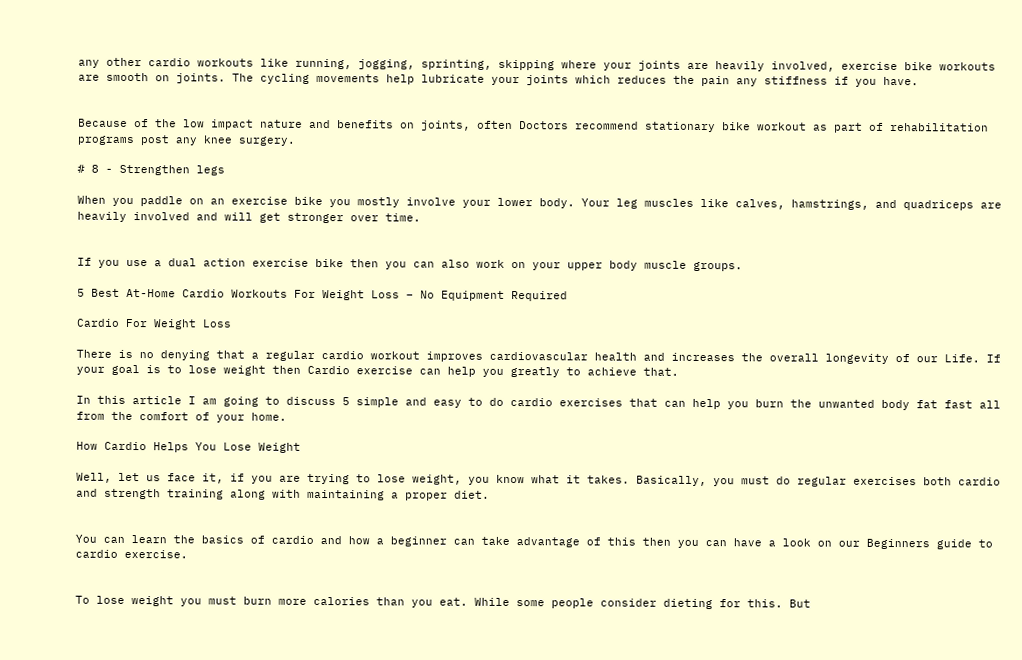any other cardio workouts like running, jogging, sprinting, skipping where your joints are heavily involved, exercise bike workouts are smooth on joints. The cycling movements help lubricate your joints which reduces the pain any stiffness if you have.


Because of the low impact nature and benefits on joints, often Doctors recommend stationary bike workout as part of rehabilitation programs post any knee surgery.

# 8 - Strengthen legs

When you paddle on an exercise bike you mostly involve your lower body. Your leg muscles like calves, hamstrings, and quadriceps are heavily involved and will get stronger over time.


If you use a dual action exercise bike then you can also work on your upper body muscle groups.

5 Best At-Home Cardio Workouts For Weight Loss – No Equipment Required

Cardio For Weight Loss

There is no denying that a regular cardio workout improves cardiovascular health and increases the overall longevity of our Life. If your goal is to lose weight then Cardio exercise can help you greatly to achieve that.

In this article I am going to discuss 5 simple and easy to do cardio exercises that can help you burn the unwanted body fat fast all from the comfort of your home.

How Cardio Helps You Lose Weight

Well, let us face it, if you are trying to lose weight, you know what it takes. Basically, you must do regular exercises both cardio and strength training along with maintaining a proper diet.


You can learn the basics of cardio and how a beginner can take advantage of this then you can have a look on our Beginners guide to cardio exercise.


To lose weight you must burn more calories than you eat. While some people consider dieting for this. But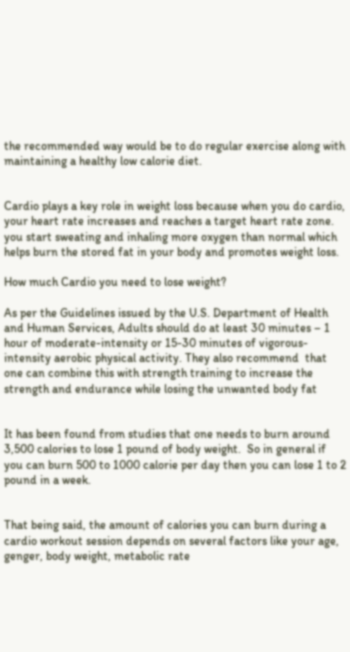the recommended way would be to do regular exercise along with maintaining a healthy low calorie diet.


Cardio plays a key role in weight loss because when you do cardio, your heart rate increases and reaches a target heart rate zone. you start sweating and inhaling more oxygen than normal which helps burn the stored fat in your body and promotes weight loss.

How much Cardio you need to lose weight?

As per the Guidelines issued by the U.S. Department of Health and Human Services, Adults should do at least 30 minutes – 1 hour of moderate-intensity or 15-30 minutes of vigorous-intensity aerobic physical activity. They also recommend  that one can combine this with strength training to increase the strength and endurance while losing the unwanted body fat


It has been found from studies that one needs to burn around  3,500 calories to lose 1 pound of body weight.  So in general if you can burn 500 to 1000 calorie per day then you can lose 1 to 2 pound in a week.


That being said, the amount of calories you can burn during a cardio workout session depends on several factors like your age, genger, body weight, metabolic rate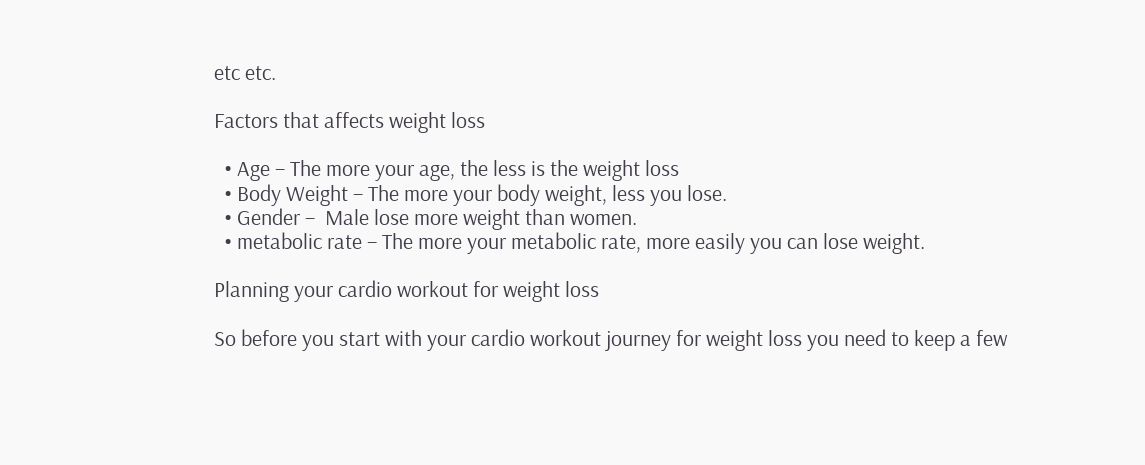etc etc.

Factors that affects weight loss

  • Age – The more your age, the less is the weight loss
  • Body Weight – The more your body weight, less you lose.
  • Gender –  Male lose more weight than women.
  • metabolic rate – The more your metabolic rate, more easily you can lose weight.

Planning your cardio workout for weight loss

So before you start with your cardio workout journey for weight loss you need to keep a few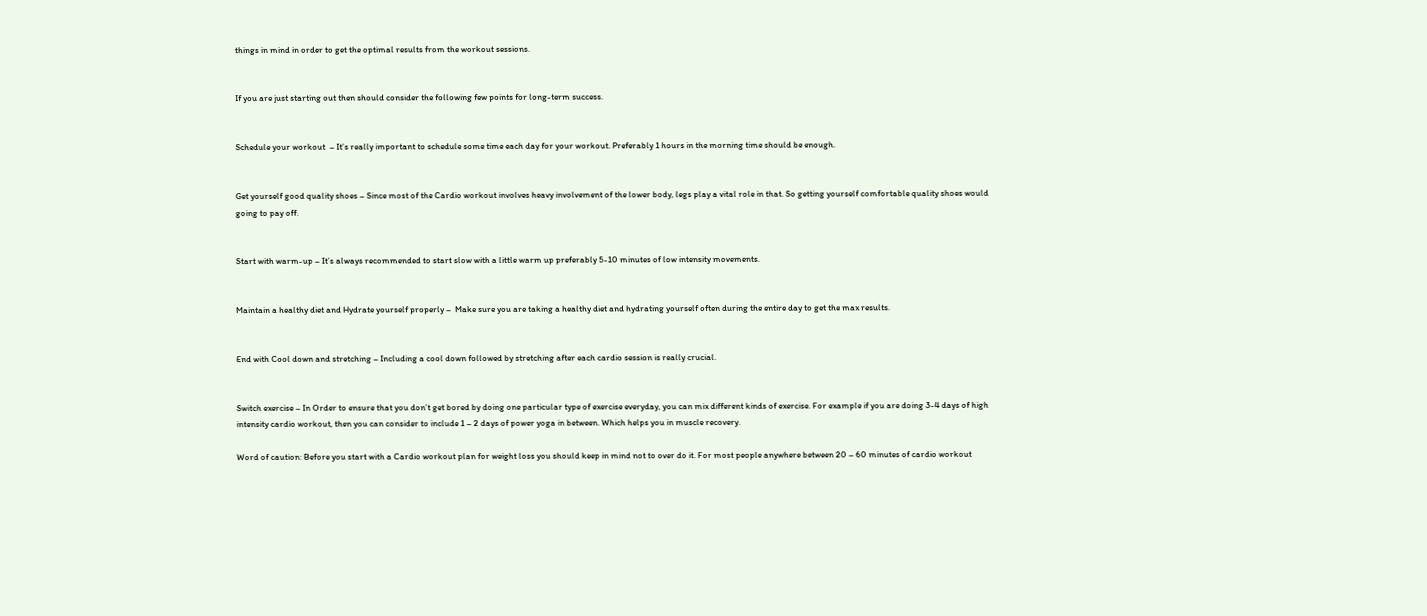things in mind in order to get the optimal results from the workout sessions.


If you are just starting out then should consider the following few points for long-term success.


Schedule your workout  – It’s really important to schedule some time each day for your workout. Preferably 1 hours in the morning time should be enough.


Get yourself good quality shoes – Since most of the Cardio workout involves heavy involvement of the lower body, legs play a vital role in that. So getting yourself comfortable quality shoes would going to pay off.


Start with warm-up – It’s always recommended to start slow with a little warm up preferably 5-10 minutes of low intensity movements.


Maintain a healthy diet and Hydrate yourself properly –  Make sure you are taking a healthy diet and hydrating yourself often during the entire day to get the max results.


End with Cool down and stretching – Including a cool down followed by stretching after each cardio session is really crucial.


Switch exercise – In Order to ensure that you don’t get bored by doing one particular type of exercise everyday, you can mix different kinds of exercise. For example if you are doing 3-4 days of high intensity cardio workout, then you can consider to include 1 – 2 days of power yoga in between. Which helps you in muscle recovery.

Word of caution: Before you start with a Cardio workout plan for weight loss you should keep in mind not to over do it. For most people anywhere between 20 – 60 minutes of cardio workout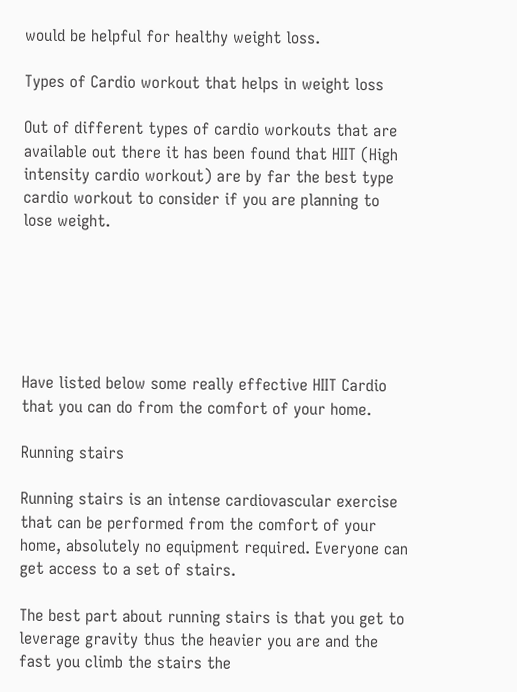would be helpful for healthy weight loss.

Types of Cardio workout that helps in weight loss

Out of different types of cardio workouts that are available out there it has been found that HIIT (High intensity cardio workout) are by far the best type cardio workout to consider if you are planning to lose weight.






Have listed below some really effective HIIT Cardio that you can do from the comfort of your home.

Running stairs

Running stairs is an intense cardiovascular exercise that can be performed from the comfort of your home, absolutely no equipment required. Everyone can get access to a set of stairs.

The best part about running stairs is that you get to leverage gravity thus the heavier you are and the fast you climb the stairs the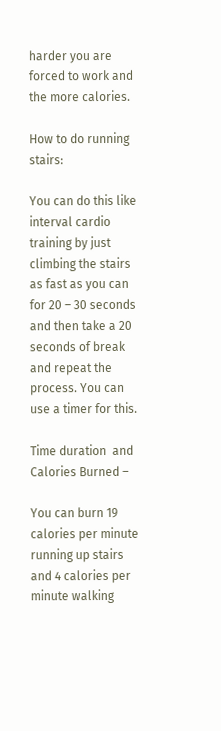harder you are forced to work and the more calories.

How to do running stairs:

You can do this like interval cardio training by just climbing the stairs as fast as you can for 20 – 30 seconds and then take a 20 seconds of break and repeat the process. You can use a timer for this.

Time duration  and Calories Burned –

You can burn 19 calories per minute running up stairs and 4 calories per minute walking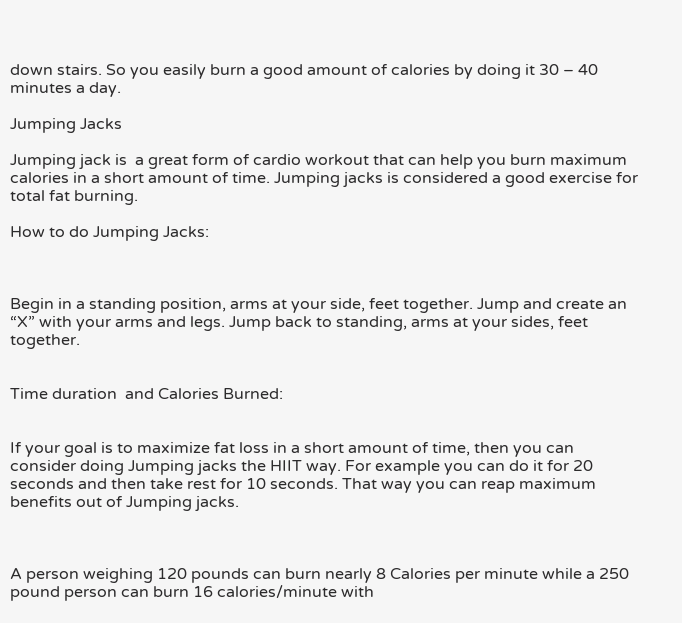down stairs. So you easily burn a good amount of calories by doing it 30 – 40 minutes a day.

Jumping Jacks

Jumping jack is  a great form of cardio workout that can help you burn maximum calories in a short amount of time. Jumping jacks is considered a good exercise for total fat burning.

How to do Jumping Jacks:



Begin in a standing position, arms at your side, feet together. Jump and create an “X” with your arms and legs. Jump back to standing, arms at your sides, feet together.


Time duration  and Calories Burned:


If your goal is to maximize fat loss in a short amount of time, then you can consider doing Jumping jacks the HIIT way. For example you can do it for 20 seconds and then take rest for 10 seconds. That way you can reap maximum benefits out of Jumping jacks.



A person weighing 120 pounds can burn nearly 8 Calories per minute while a 250 pound person can burn 16 calories/minute with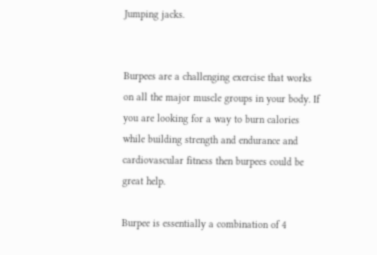Jumping jacks.


Burpees are a challenging exercise that works on all the major muscle groups in your body. If you are looking for a way to burn calories while building strength and endurance and cardiovascular fitness then burpees could be great help.

Burpee is essentially a combination of 4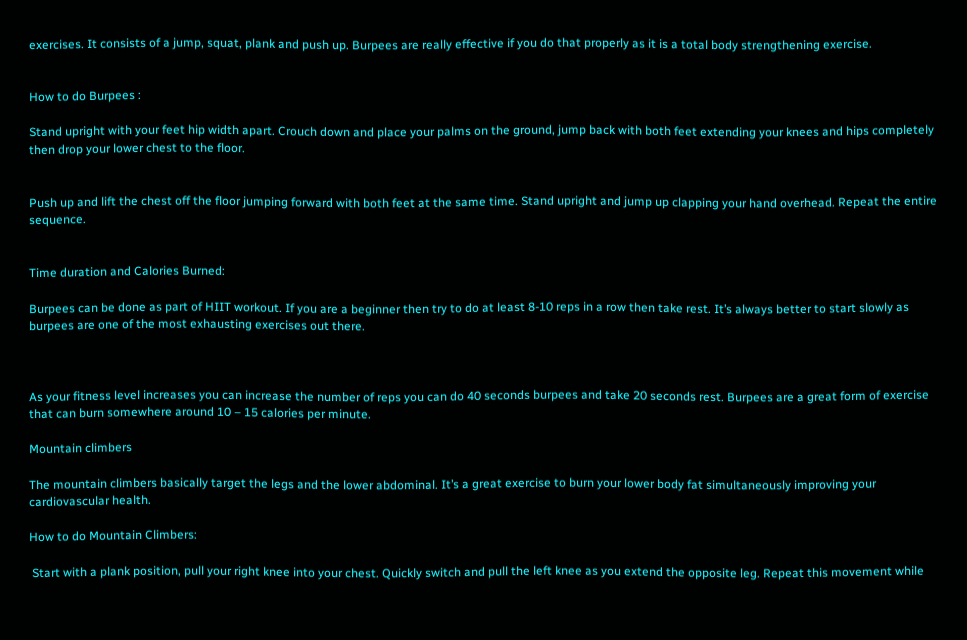exercises. It consists of a jump, squat, plank and push up. Burpees are really effective if you do that properly as it is a total body strengthening exercise.


How to do Burpees :

Stand upright with your feet hip width apart. Crouch down and place your palms on the ground, jump back with both feet extending your knees and hips completely then drop your lower chest to the floor.


Push up and lift the chest off the floor jumping forward with both feet at the same time. Stand upright and jump up clapping your hand overhead. Repeat the entire sequence.


Time duration and Calories Burned:

Burpees can be done as part of HIIT workout. If you are a beginner then try to do at least 8-10 reps in a row then take rest. It’s always better to start slowly as burpees are one of the most exhausting exercises out there.



As your fitness level increases you can increase the number of reps you can do 40 seconds burpees and take 20 seconds rest. Burpees are a great form of exercise that can burn somewhere around 10 – 15 calories per minute.

Mountain climbers

The mountain climbers basically target the legs and the lower abdominal. It’s a great exercise to burn your lower body fat simultaneously improving your cardiovascular health.

How to do Mountain Climbers:

 Start with a plank position, pull your right knee into your chest. Quickly switch and pull the left knee as you extend the opposite leg. Repeat this movement while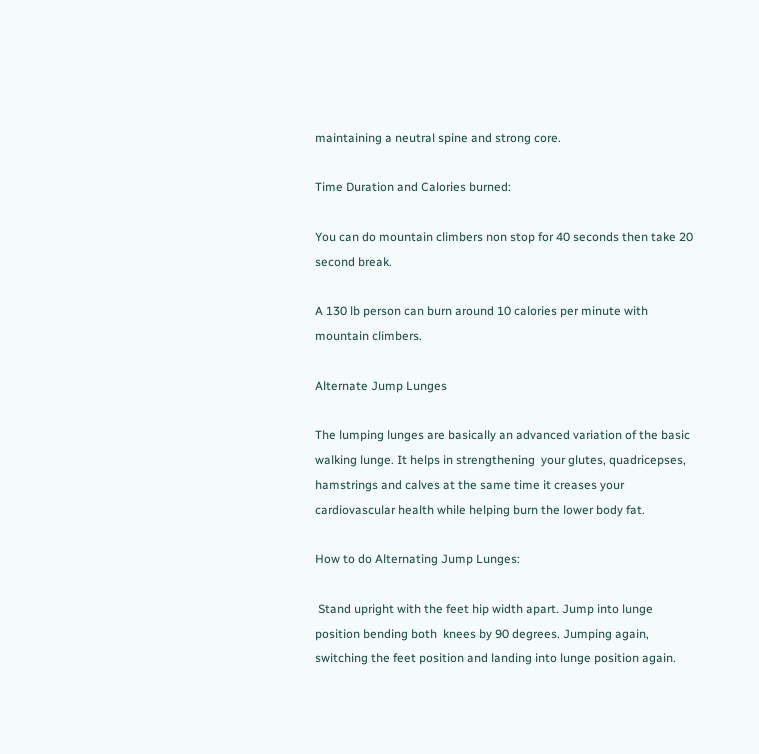maintaining a neutral spine and strong core.

Time Duration and Calories burned:

You can do mountain climbers non stop for 40 seconds then take 20 second break.

A 130 lb person can burn around 10 calories per minute with mountain climbers.

Alternate Jump Lunges

The lumping lunges are basically an advanced variation of the basic walking lunge. It helps in strengthening  your glutes, quadricepses, hamstrings and calves at the same time it creases your cardiovascular health while helping burn the lower body fat.

How to do Alternating Jump Lunges:

 Stand upright with the feet hip width apart. Jump into lunge position bending both  knees by 90 degrees. Jumping again, switching the feet position and landing into lunge position again.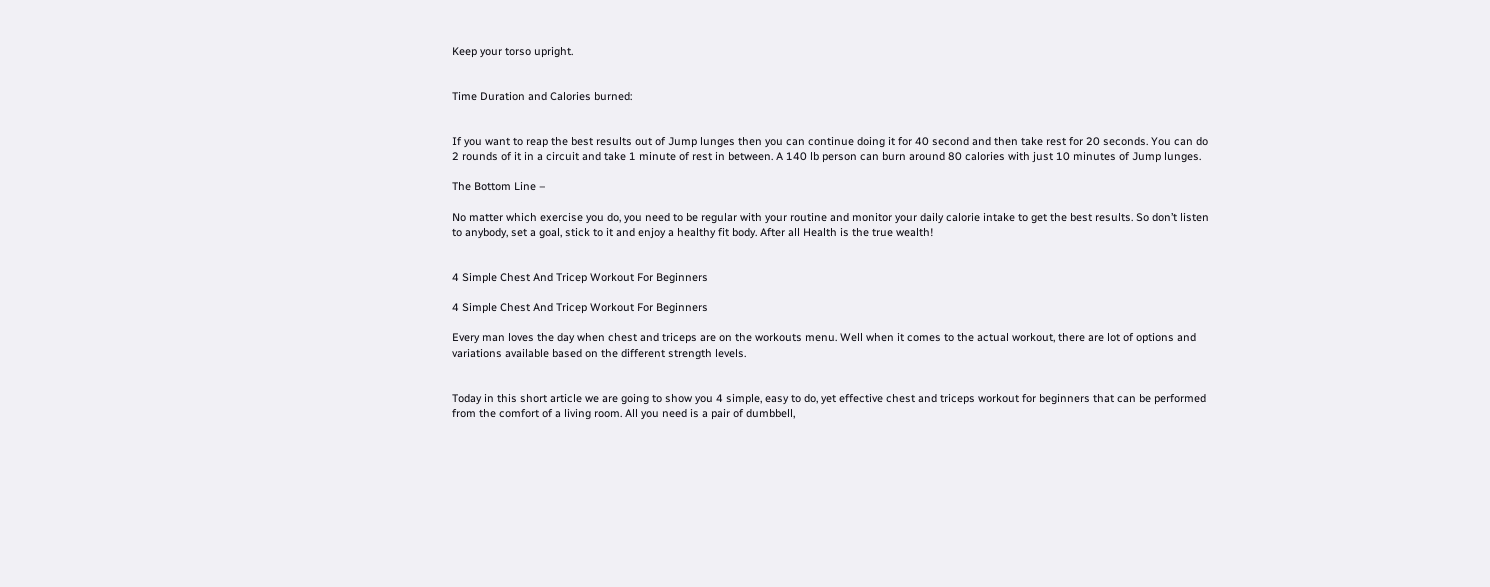Keep your torso upright.


Time Duration and Calories burned:


If you want to reap the best results out of Jump lunges then you can continue doing it for 40 second and then take rest for 20 seconds. You can do 2 rounds of it in a circuit and take 1 minute of rest in between. A 140 lb person can burn around 80 calories with just 10 minutes of Jump lunges.

The Bottom Line –

No matter which exercise you do, you need to be regular with your routine and monitor your daily calorie intake to get the best results. So don’t listen to anybody, set a goal, stick to it and enjoy a healthy fit body. After all Health is the true wealth!


4 Simple Chest And Tricep Workout For Beginners

4 Simple Chest And Tricep Workout For Beginners

Every man loves the day when chest and triceps are on the workouts menu. Well when it comes to the actual workout, there are lot of options and variations available based on the different strength levels.


Today in this short article we are going to show you 4 simple, easy to do, yet effective chest and triceps workout for beginners that can be performed from the comfort of a living room. All you need is a pair of dumbbell,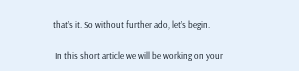that’s it. So without further ado, let’s begin.

 In this short article we will be working on your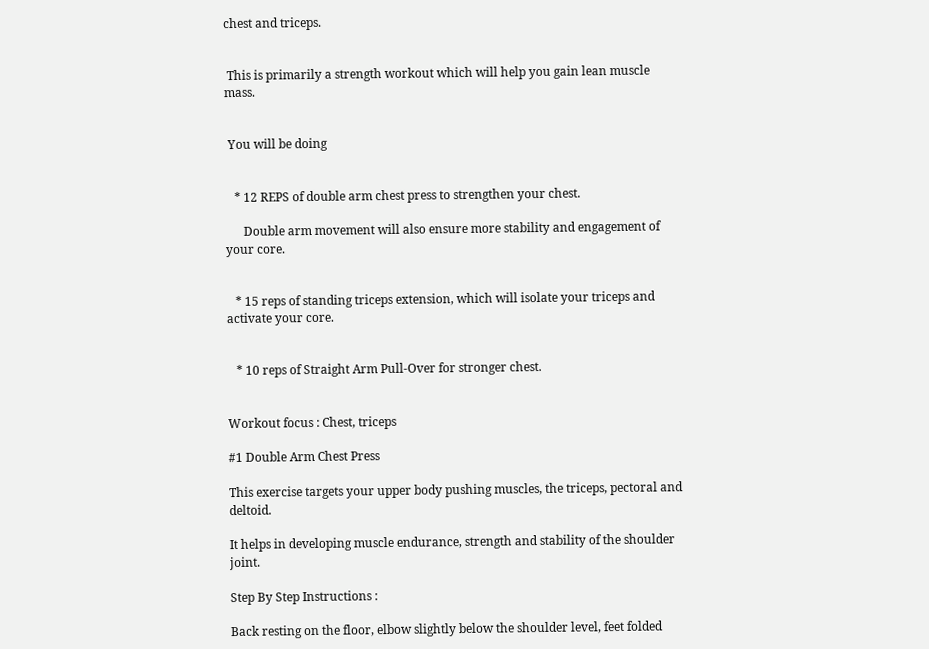chest and triceps.


 This is primarily a strength workout which will help you gain lean muscle mass.


 You will be doing


   * 12 REPS of double arm chest press to strengthen your chest.

      Double arm movement will also ensure more stability and engagement of your core.


   * 15 reps of standing triceps extension, which will isolate your triceps and activate your core.


   * 10 reps of Straight Arm Pull-Over for stronger chest.


Workout focus : Chest, triceps

#1 Double Arm Chest Press

This exercise targets your upper body pushing muscles, the triceps, pectoral and deltoid.

It helps in developing muscle endurance, strength and stability of the shoulder joint.

Step By Step Instructions :

Back resting on the floor, elbow slightly below the shoulder level, feet folded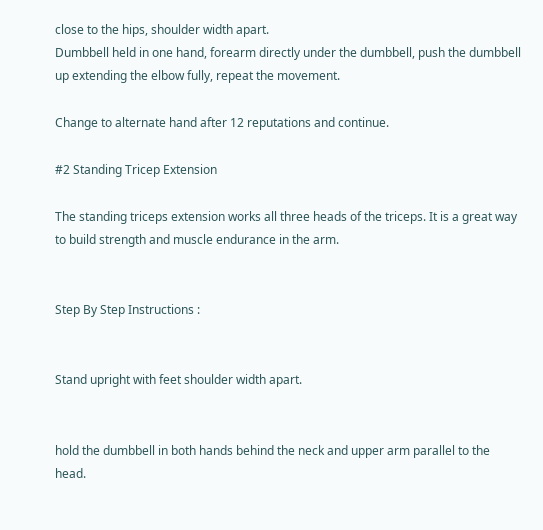close to the hips, shoulder width apart.
Dumbbell held in one hand, forearm directly under the dumbbell, push the dumbbell up extending the elbow fully, repeat the movement.

Change to alternate hand after 12 reputations and continue.

#2 Standing Tricep Extension

The standing triceps extension works all three heads of the triceps. It is a great way to build strength and muscle endurance in the arm.


Step By Step Instructions :


Stand upright with feet shoulder width apart.


hold the dumbbell in both hands behind the neck and upper arm parallel to the head.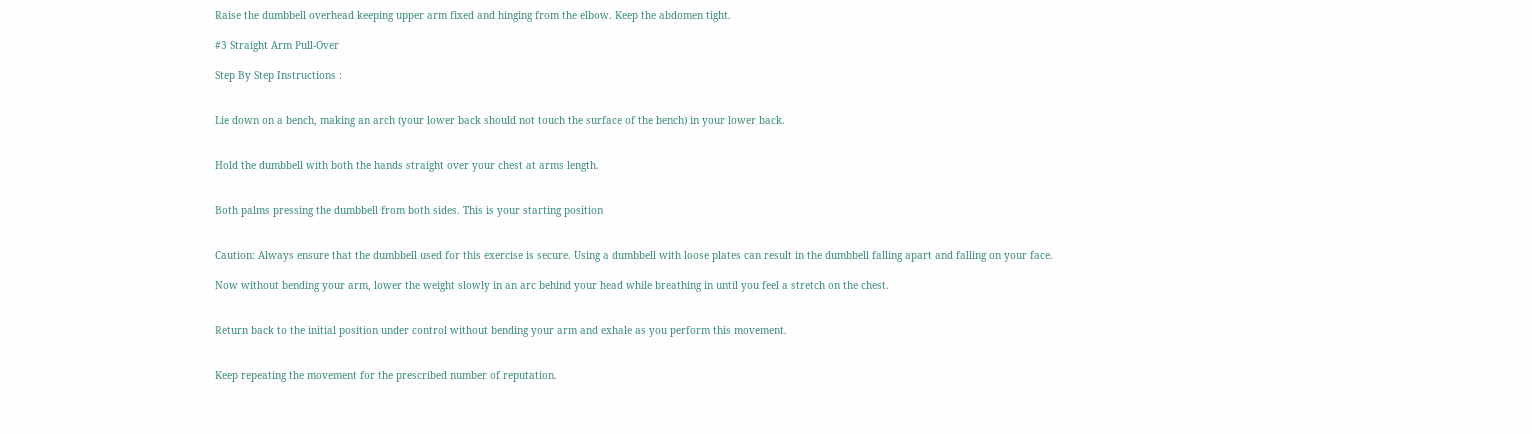Raise the dumbbell overhead keeping upper arm fixed and hinging from the elbow. Keep the abdomen tight.

#3 Straight Arm Pull-Over

Step By Step Instructions :


Lie down on a bench, making an arch (your lower back should not touch the surface of the bench) in your lower back.


Hold the dumbbell with both the hands straight over your chest at arms length.


Both palms pressing the dumbbell from both sides. This is your starting position


Caution: Always ensure that the dumbbell used for this exercise is secure. Using a dumbbell with loose plates can result in the dumbbell falling apart and falling on your face.

Now without bending your arm, lower the weight slowly in an arc behind your head while breathing in until you feel a stretch on the chest.


Return back to the initial position under control without bending your arm and exhale as you perform this movement.


Keep repeating the movement for the prescribed number of reputation.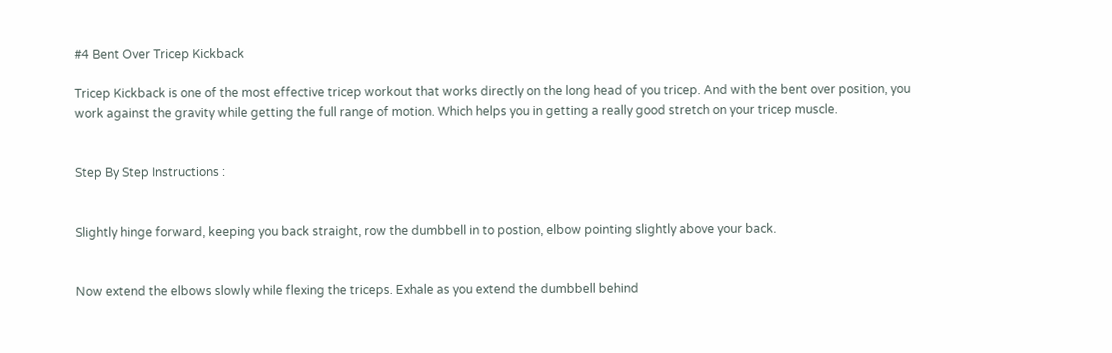#4 Bent Over Tricep Kickback

Tricep Kickback is one of the most effective tricep workout that works directly on the long head of you tricep. And with the bent over position, you work against the gravity while getting the full range of motion. Which helps you in getting a really good stretch on your tricep muscle.


Step By Step Instructions :


Slightly hinge forward, keeping you back straight, row the dumbbell in to postion, elbow pointing slightly above your back.


Now extend the elbows slowly while flexing the triceps. Exhale as you extend the dumbbell behind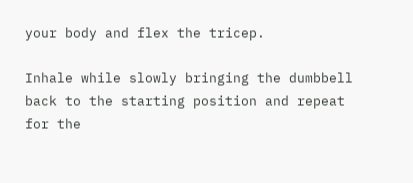your body and flex the tricep.

Inhale while slowly bringing the dumbbell back to the starting position and repeat for the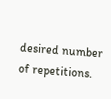desired number of repetitions.